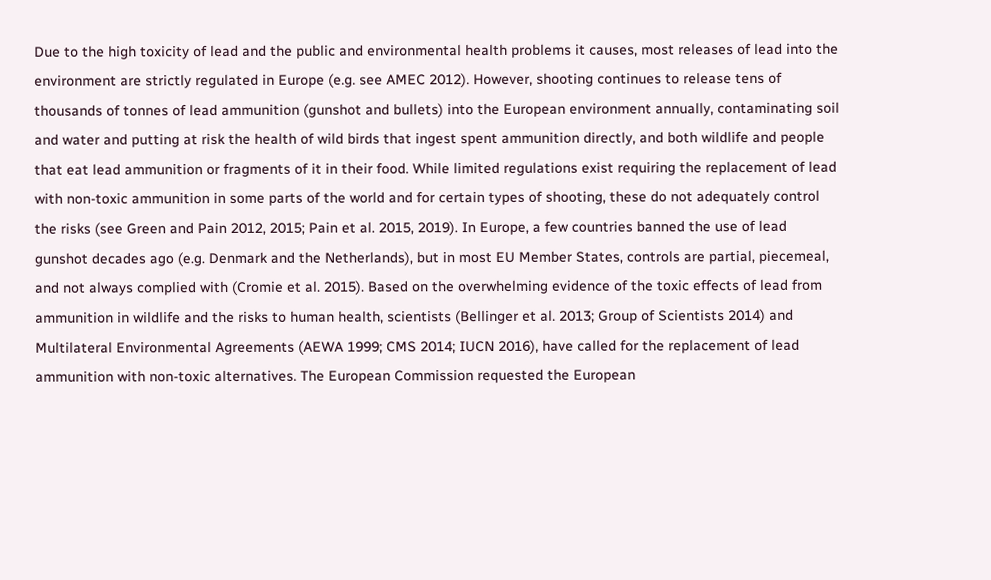Due to the high toxicity of lead and the public and environmental health problems it causes, most releases of lead into the environment are strictly regulated in Europe (e.g. see AMEC 2012). However, shooting continues to release tens of thousands of tonnes of lead ammunition (gunshot and bullets) into the European environment annually, contaminating soil and water and putting at risk the health of wild birds that ingest spent ammunition directly, and both wildlife and people that eat lead ammunition or fragments of it in their food. While limited regulations exist requiring the replacement of lead with non-toxic ammunition in some parts of the world and for certain types of shooting, these do not adequately control the risks (see Green and Pain 2012, 2015; Pain et al. 2015, 2019). In Europe, a few countries banned the use of lead gunshot decades ago (e.g. Denmark and the Netherlands), but in most EU Member States, controls are partial, piecemeal, and not always complied with (Cromie et al. 2015). Based on the overwhelming evidence of the toxic effects of lead from ammunition in wildlife and the risks to human health, scientists (Bellinger et al. 2013; Group of Scientists 2014) and Multilateral Environmental Agreements (AEWA 1999; CMS 2014; IUCN 2016), have called for the replacement of lead ammunition with non-toxic alternatives. The European Commission requested the European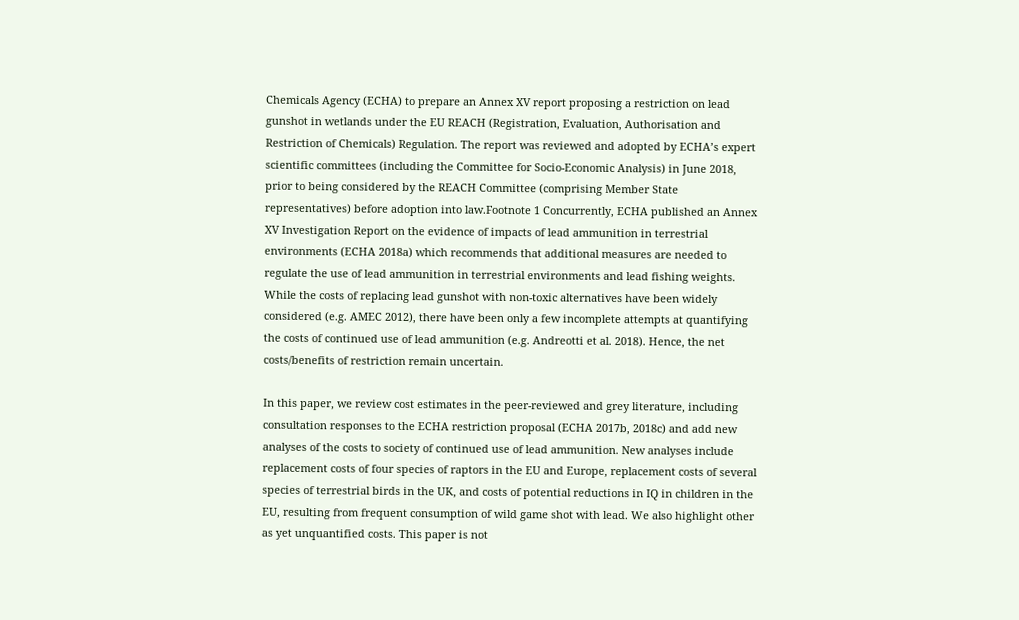Chemicals Agency (ECHA) to prepare an Annex XV report proposing a restriction on lead gunshot in wetlands under the EU REACH (Registration, Evaluation, Authorisation and Restriction of Chemicals) Regulation. The report was reviewed and adopted by ECHA’s expert scientific committees (including the Committee for Socio-Economic Analysis) in June 2018, prior to being considered by the REACH Committee (comprising Member State representatives) before adoption into law.Footnote 1 Concurrently, ECHA published an Annex XV Investigation Report on the evidence of impacts of lead ammunition in terrestrial environments (ECHA 2018a) which recommends that additional measures are needed to regulate the use of lead ammunition in terrestrial environments and lead fishing weights. While the costs of replacing lead gunshot with non-toxic alternatives have been widely considered (e.g. AMEC 2012), there have been only a few incomplete attempts at quantifying the costs of continued use of lead ammunition (e.g. Andreotti et al. 2018). Hence, the net costs/benefits of restriction remain uncertain.

In this paper, we review cost estimates in the peer-reviewed and grey literature, including consultation responses to the ECHA restriction proposal (ECHA 2017b, 2018c) and add new analyses of the costs to society of continued use of lead ammunition. New analyses include replacement costs of four species of raptors in the EU and Europe, replacement costs of several species of terrestrial birds in the UK, and costs of potential reductions in IQ in children in the EU, resulting from frequent consumption of wild game shot with lead. We also highlight other as yet unquantified costs. This paper is not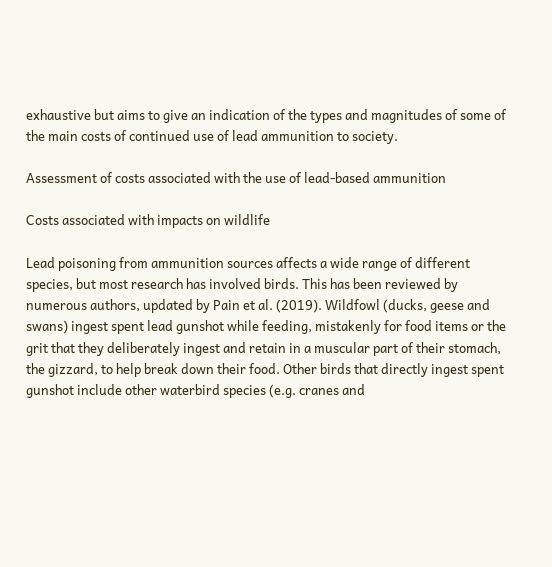exhaustive but aims to give an indication of the types and magnitudes of some of the main costs of continued use of lead ammunition to society.

Assessment of costs associated with the use of lead-based ammunition

Costs associated with impacts on wildlife

Lead poisoning from ammunition sources affects a wide range of different species, but most research has involved birds. This has been reviewed by numerous authors, updated by Pain et al. (2019). Wildfowl (ducks, geese and swans) ingest spent lead gunshot while feeding, mistakenly for food items or the grit that they deliberately ingest and retain in a muscular part of their stomach, the gizzard, to help break down their food. Other birds that directly ingest spent gunshot include other waterbird species (e.g. cranes and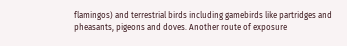flamingos) and terrestrial birds including gamebirds like partridges and pheasants, pigeons and doves. Another route of exposure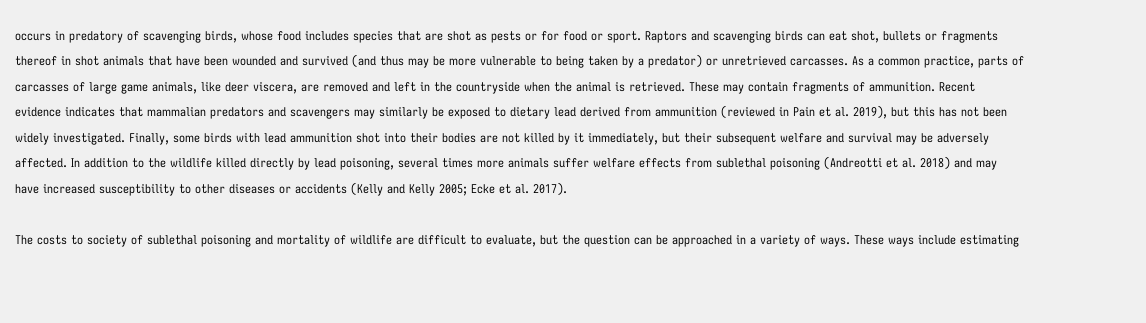occurs in predatory of scavenging birds, whose food includes species that are shot as pests or for food or sport. Raptors and scavenging birds can eat shot, bullets or fragments thereof in shot animals that have been wounded and survived (and thus may be more vulnerable to being taken by a predator) or unretrieved carcasses. As a common practice, parts of carcasses of large game animals, like deer viscera, are removed and left in the countryside when the animal is retrieved. These may contain fragments of ammunition. Recent evidence indicates that mammalian predators and scavengers may similarly be exposed to dietary lead derived from ammunition (reviewed in Pain et al. 2019), but this has not been widely investigated. Finally, some birds with lead ammunition shot into their bodies are not killed by it immediately, but their subsequent welfare and survival may be adversely affected. In addition to the wildlife killed directly by lead poisoning, several times more animals suffer welfare effects from sublethal poisoning (Andreotti et al. 2018) and may have increased susceptibility to other diseases or accidents (Kelly and Kelly 2005; Ecke et al. 2017).

The costs to society of sublethal poisoning and mortality of wildlife are difficult to evaluate, but the question can be approached in a variety of ways. These ways include estimating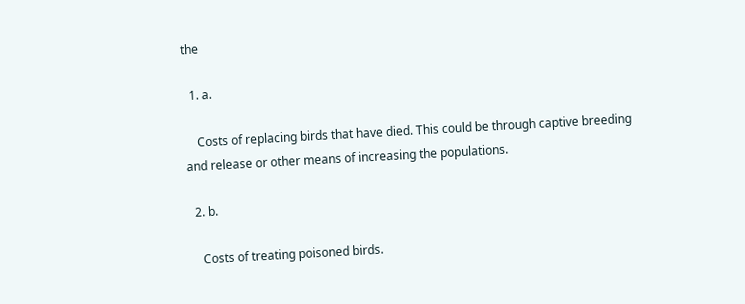the

  1. a.

    Costs of replacing birds that have died. This could be through captive breeding and release or other means of increasing the populations.

  2. b.

    Costs of treating poisoned birds.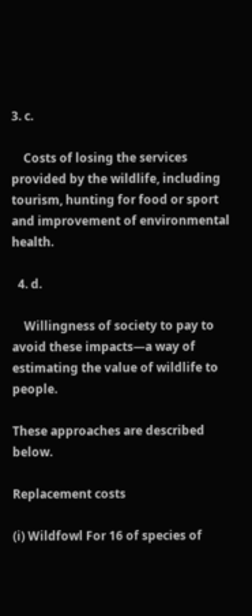3. c.

    Costs of losing the services provided by the wildlife, including tourism, hunting for food or sport and improvement of environmental health.

  4. d.

    Willingness of society to pay to avoid these impacts—a way of estimating the value of wildlife to people.

These approaches are described below.

Replacement costs

(i) Wildfowl For 16 of species of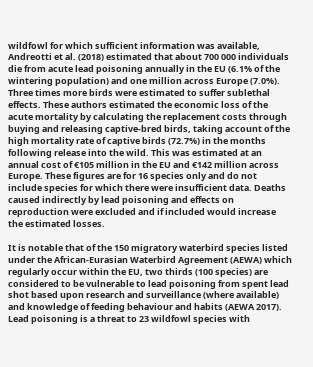wildfowl for which sufficient information was available, Andreotti et al. (2018) estimated that about 700 000 individuals die from acute lead poisoning annually in the EU (6.1% of the wintering population) and one million across Europe (7.0%). Three times more birds were estimated to suffer sublethal effects. These authors estimated the economic loss of the acute mortality by calculating the replacement costs through buying and releasing captive-bred birds, taking account of the high mortality rate of captive birds (72.7%) in the months following release into the wild. This was estimated at an annual cost of €105 million in the EU and €142 million across Europe. These figures are for 16 species only and do not include species for which there were insufficient data. Deaths caused indirectly by lead poisoning and effects on reproduction were excluded and if included would increase the estimated losses.

It is notable that of the 150 migratory waterbird species listed under the African-Eurasian Waterbird Agreement (AEWA) which regularly occur within the EU, two thirds (100 species) are considered to be vulnerable to lead poisoning from spent lead shot based upon research and surveillance (where available) and knowledge of feeding behaviour and habits (AEWA 2017). Lead poisoning is a threat to 23 wildfowl species with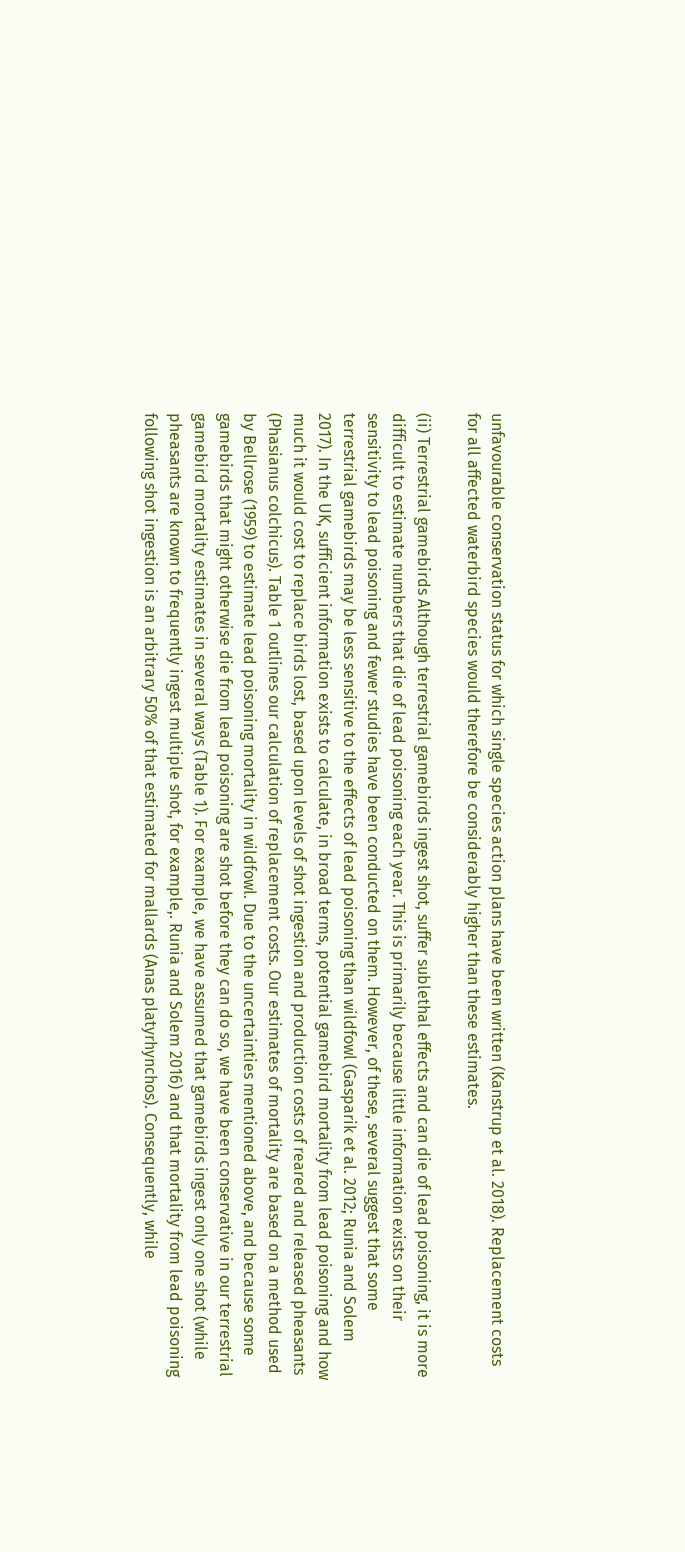unfavourable conservation status for which single species action plans have been written (Kanstrup et al. 2018). Replacement costs for all affected waterbird species would therefore be considerably higher than these estimates.

(ii) Terrestrial gamebirds Although terrestrial gamebirds ingest shot, suffer sublethal effects and can die of lead poisoning, it is more difficult to estimate numbers that die of lead poisoning each year. This is primarily because little information exists on their sensitivity to lead poisoning and fewer studies have been conducted on them. However, of these, several suggest that some terrestrial gamebirds may be less sensitive to the effects of lead poisoning than wildfowl (Gasparik et al. 2012; Runia and Solem 2017). In the UK, sufficient information exists to calculate, in broad terms, potential gamebird mortality from lead poisoning and how much it would cost to replace birds lost, based upon levels of shot ingestion and production costs of reared and released pheasants (Phasianus colchicus). Table 1 outlines our calculation of replacement costs. Our estimates of mortality are based on a method used by Bellrose (1959) to estimate lead poisoning mortality in wildfowl. Due to the uncertainties mentioned above, and because some gamebirds that might otherwise die from lead poisoning are shot before they can do so, we have been conservative in our terrestrial gamebird mortality estimates in several ways (Table 1). For example, we have assumed that gamebirds ingest only one shot (while pheasants are known to frequently ingest multiple shot, for example,. Runia and Solem 2016) and that mortality from lead poisoning following shot ingestion is an arbitrary 50% of that estimated for mallards (Anas platyrhynchos). Consequently, while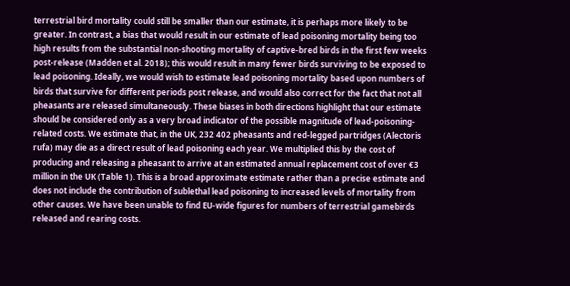terrestrial bird mortality could still be smaller than our estimate, it is perhaps more likely to be greater. In contrast, a bias that would result in our estimate of lead poisoning mortality being too high results from the substantial non-shooting mortality of captive-bred birds in the first few weeks post-release (Madden et al. 2018); this would result in many fewer birds surviving to be exposed to lead poisoning. Ideally, we would wish to estimate lead poisoning mortality based upon numbers of birds that survive for different periods post release, and would also correct for the fact that not all pheasants are released simultaneously. These biases in both directions highlight that our estimate should be considered only as a very broad indicator of the possible magnitude of lead-poisoning-related costs. We estimate that, in the UK, 232 402 pheasants and red-legged partridges (Alectoris rufa) may die as a direct result of lead poisoning each year. We multiplied this by the cost of producing and releasing a pheasant to arrive at an estimated annual replacement cost of over €3 million in the UK (Table 1). This is a broad approximate estimate rather than a precise estimate and does not include the contribution of sublethal lead poisoning to increased levels of mortality from other causes. We have been unable to find EU-wide figures for numbers of terrestrial gamebirds released and rearing costs.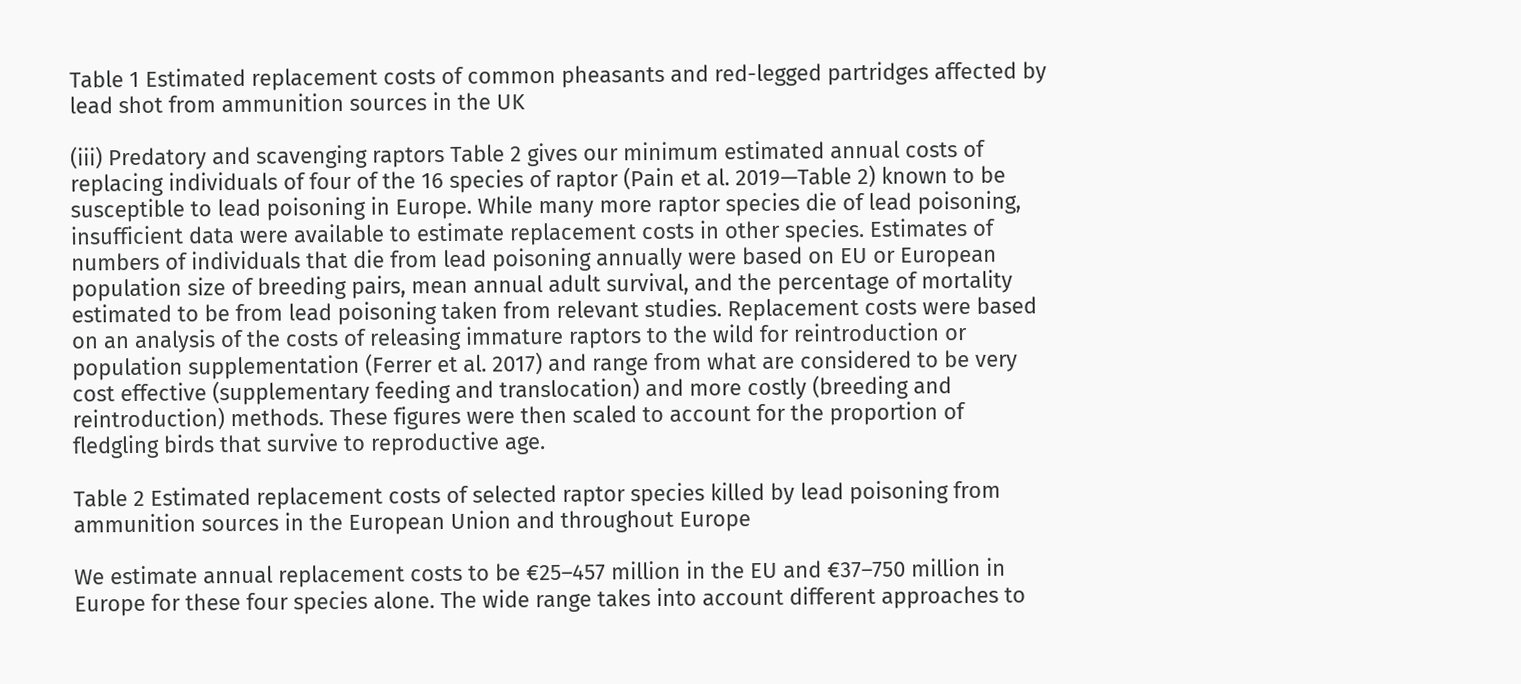Table 1 Estimated replacement costs of common pheasants and red-legged partridges affected by lead shot from ammunition sources in the UK

(iii) Predatory and scavenging raptors Table 2 gives our minimum estimated annual costs of replacing individuals of four of the 16 species of raptor (Pain et al. 2019—Table 2) known to be susceptible to lead poisoning in Europe. While many more raptor species die of lead poisoning, insufficient data were available to estimate replacement costs in other species. Estimates of numbers of individuals that die from lead poisoning annually were based on EU or European population size of breeding pairs, mean annual adult survival, and the percentage of mortality estimated to be from lead poisoning taken from relevant studies. Replacement costs were based on an analysis of the costs of releasing immature raptors to the wild for reintroduction or population supplementation (Ferrer et al. 2017) and range from what are considered to be very cost effective (supplementary feeding and translocation) and more costly (breeding and reintroduction) methods. These figures were then scaled to account for the proportion of fledgling birds that survive to reproductive age.

Table 2 Estimated replacement costs of selected raptor species killed by lead poisoning from ammunition sources in the European Union and throughout Europe

We estimate annual replacement costs to be €25–457 million in the EU and €37–750 million in Europe for these four species alone. The wide range takes into account different approaches to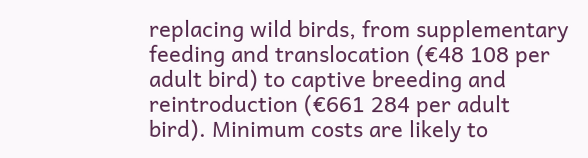replacing wild birds, from supplementary feeding and translocation (€48 108 per adult bird) to captive breeding and reintroduction (€661 284 per adult bird). Minimum costs are likely to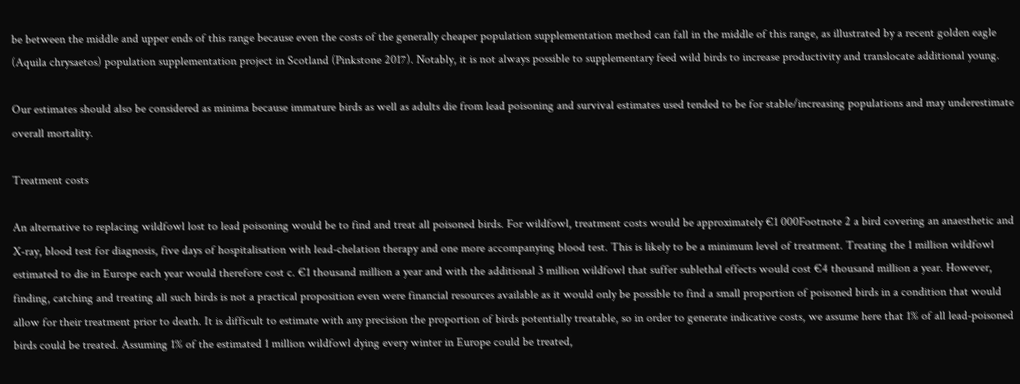be between the middle and upper ends of this range because even the costs of the generally cheaper population supplementation method can fall in the middle of this range, as illustrated by a recent golden eagle (Aquila chrysaetos) population supplementation project in Scotland (Pinkstone 2017). Notably, it is not always possible to supplementary feed wild birds to increase productivity and translocate additional young.

Our estimates should also be considered as minima because immature birds as well as adults die from lead poisoning and survival estimates used tended to be for stable/increasing populations and may underestimate overall mortality.

Treatment costs

An alternative to replacing wildfowl lost to lead poisoning would be to find and treat all poisoned birds. For wildfowl, treatment costs would be approximately €1 000Footnote 2 a bird covering an anaesthetic and X-ray, blood test for diagnosis, five days of hospitalisation with lead-chelation therapy and one more accompanying blood test. This is likely to be a minimum level of treatment. Treating the 1 million wildfowl estimated to die in Europe each year would therefore cost c. €1 thousand million a year and with the additional 3 million wildfowl that suffer sublethal effects would cost €4 thousand million a year. However, finding, catching and treating all such birds is not a practical proposition even were financial resources available as it would only be possible to find a small proportion of poisoned birds in a condition that would allow for their treatment prior to death. It is difficult to estimate with any precision the proportion of birds potentially treatable, so in order to generate indicative costs, we assume here that 1% of all lead-poisoned birds could be treated. Assuming 1% of the estimated 1 million wildfowl dying every winter in Europe could be treated,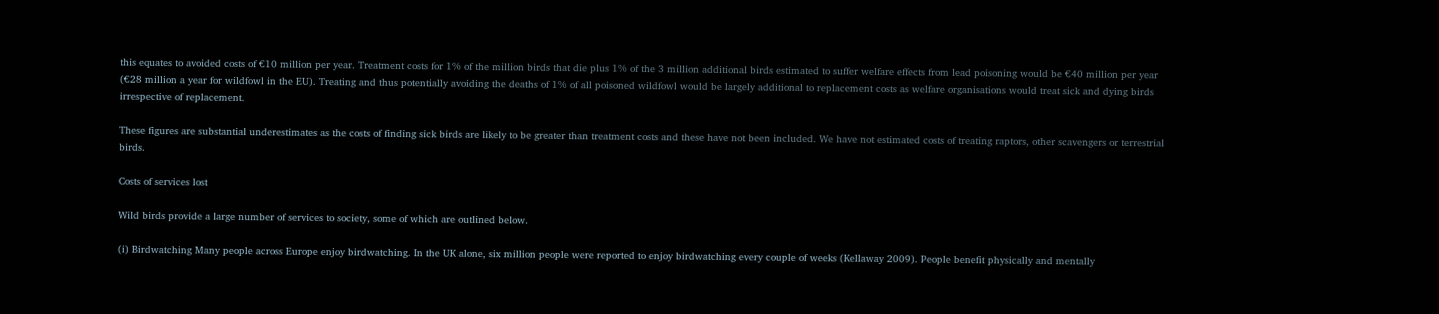this equates to avoided costs of €10 million per year. Treatment costs for 1% of the million birds that die plus 1% of the 3 million additional birds estimated to suffer welfare effects from lead poisoning would be €40 million per year (€28 million a year for wildfowl in the EU). Treating and thus potentially avoiding the deaths of 1% of all poisoned wildfowl would be largely additional to replacement costs as welfare organisations would treat sick and dying birds irrespective of replacement.

These figures are substantial underestimates as the costs of finding sick birds are likely to be greater than treatment costs and these have not been included. We have not estimated costs of treating raptors, other scavengers or terrestrial birds.

Costs of services lost

Wild birds provide a large number of services to society, some of which are outlined below.

(i) Birdwatching Many people across Europe enjoy birdwatching. In the UK alone, six million people were reported to enjoy birdwatching every couple of weeks (Kellaway 2009). People benefit physically and mentally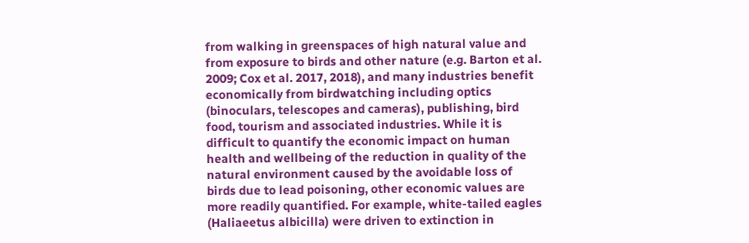from walking in greenspaces of high natural value and from exposure to birds and other nature (e.g. Barton et al. 2009; Cox et al. 2017, 2018), and many industries benefit economically from birdwatching including optics (binoculars, telescopes and cameras), publishing, bird food, tourism and associated industries. While it is difficult to quantify the economic impact on human health and wellbeing of the reduction in quality of the natural environment caused by the avoidable loss of birds due to lead poisoning, other economic values are more readily quantified. For example, white-tailed eagles (Haliaeetus albicilla) were driven to extinction in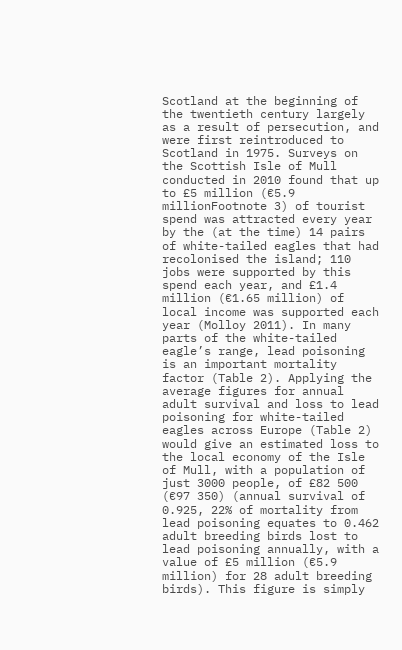Scotland at the beginning of the twentieth century largely as a result of persecution, and were first reintroduced to Scotland in 1975. Surveys on the Scottish Isle of Mull conducted in 2010 found that up to £5 million (€5.9 millionFootnote 3) of tourist spend was attracted every year by the (at the time) 14 pairs of white-tailed eagles that had recolonised the island; 110 jobs were supported by this spend each year, and £1.4 million (€1.65 million) of local income was supported each year (Molloy 2011). In many parts of the white-tailed eagle’s range, lead poisoning is an important mortality factor (Table 2). Applying the average figures for annual adult survival and loss to lead poisoning for white-tailed eagles across Europe (Table 2) would give an estimated loss to the local economy of the Isle of Mull, with a population of just 3000 people, of £82 500 (€97 350) (annual survival of 0.925, 22% of mortality from lead poisoning equates to 0.462 adult breeding birds lost to lead poisoning annually, with a value of £5 million (€5.9 million) for 28 adult breeding birds). This figure is simply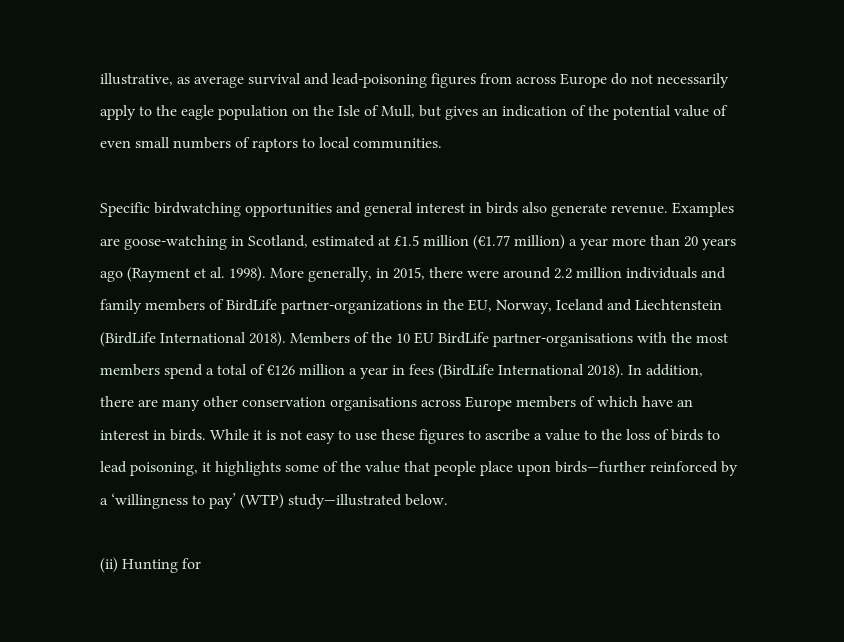illustrative, as average survival and lead-poisoning figures from across Europe do not necessarily apply to the eagle population on the Isle of Mull, but gives an indication of the potential value of even small numbers of raptors to local communities.

Specific birdwatching opportunities and general interest in birds also generate revenue. Examples are goose-watching in Scotland, estimated at £1.5 million (€1.77 million) a year more than 20 years ago (Rayment et al. 1998). More generally, in 2015, there were around 2.2 million individuals and family members of BirdLife partner-organizations in the EU, Norway, Iceland and Liechtenstein (BirdLife International 2018). Members of the 10 EU BirdLife partner-organisations with the most members spend a total of €126 million a year in fees (BirdLife International 2018). In addition, there are many other conservation organisations across Europe members of which have an interest in birds. While it is not easy to use these figures to ascribe a value to the loss of birds to lead poisoning, it highlights some of the value that people place upon birds—further reinforced by a ‘willingness to pay’ (WTP) study—illustrated below.

(ii) Hunting for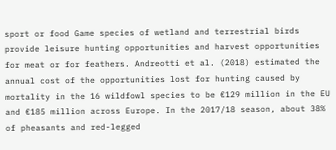sport or food Game species of wetland and terrestrial birds provide leisure hunting opportunities and harvest opportunities for meat or for feathers. Andreotti et al. (2018) estimated the annual cost of the opportunities lost for hunting caused by mortality in the 16 wildfowl species to be €129 million in the EU and €185 million across Europe. In the 2017/18 season, about 38% of pheasants and red-legged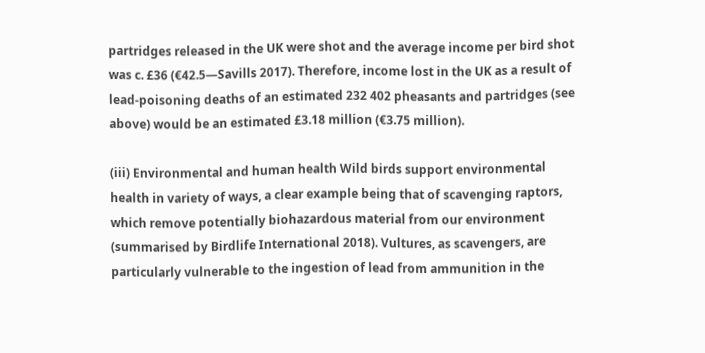partridges released in the UK were shot and the average income per bird shot was c. £36 (€42.5—Savills 2017). Therefore, income lost in the UK as a result of lead-poisoning deaths of an estimated 232 402 pheasants and partridges (see above) would be an estimated £3.18 million (€3.75 million).

(iii) Environmental and human health Wild birds support environmental health in variety of ways, a clear example being that of scavenging raptors, which remove potentially biohazardous material from our environment (summarised by Birdlife International 2018). Vultures, as scavengers, are particularly vulnerable to the ingestion of lead from ammunition in the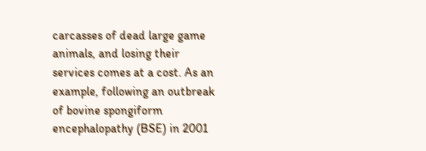carcasses of dead large game animals, and losing their services comes at a cost. As an example, following an outbreak of bovine spongiform encephalopathy (BSE) in 2001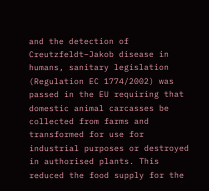and the detection of Creutzfeldt–Jakob disease in humans, sanitary legislation (Regulation EC 1774/2002) was passed in the EU requiring that domestic animal carcasses be collected from farms and transformed for use for industrial purposes or destroyed in authorised plants. This reduced the food supply for the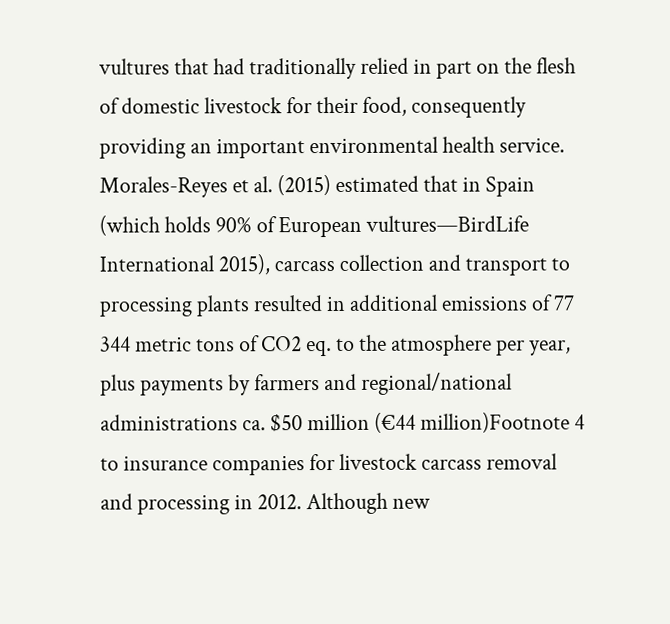vultures that had traditionally relied in part on the flesh of domestic livestock for their food, consequently providing an important environmental health service. Morales-Reyes et al. (2015) estimated that in Spain (which holds 90% of European vultures—BirdLife International 2015), carcass collection and transport to processing plants resulted in additional emissions of 77 344 metric tons of CO2 eq. to the atmosphere per year, plus payments by farmers and regional/national administrations ca. $50 million (€44 million)Footnote 4 to insurance companies for livestock carcass removal and processing in 2012. Although new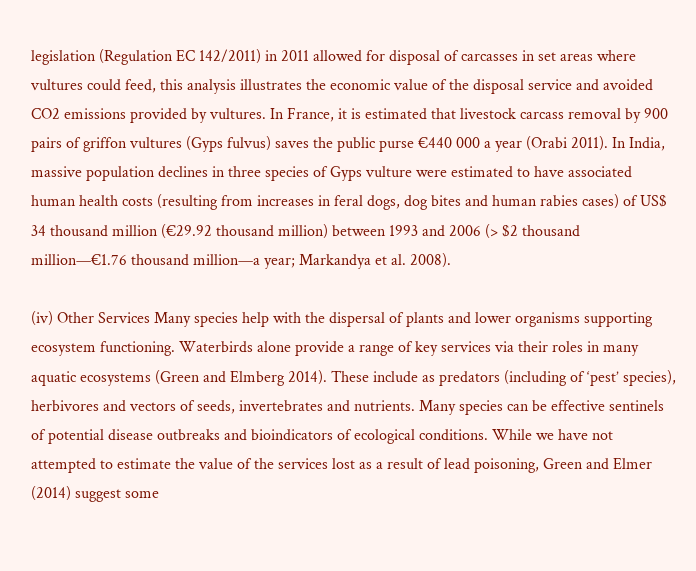legislation (Regulation EC 142/2011) in 2011 allowed for disposal of carcasses in set areas where vultures could feed, this analysis illustrates the economic value of the disposal service and avoided CO2 emissions provided by vultures. In France, it is estimated that livestock carcass removal by 900 pairs of griffon vultures (Gyps fulvus) saves the public purse €440 000 a year (Orabi 2011). In India, massive population declines in three species of Gyps vulture were estimated to have associated human health costs (resulting from increases in feral dogs, dog bites and human rabies cases) of US$ 34 thousand million (€29.92 thousand million) between 1993 and 2006 (> $2 thousand million—€1.76 thousand million—a year; Markandya et al. 2008).

(iv) Other Services Many species help with the dispersal of plants and lower organisms supporting ecosystem functioning. Waterbirds alone provide a range of key services via their roles in many aquatic ecosystems (Green and Elmberg 2014). These include as predators (including of ‘pest’ species), herbivores and vectors of seeds, invertebrates and nutrients. Many species can be effective sentinels of potential disease outbreaks and bioindicators of ecological conditions. While we have not attempted to estimate the value of the services lost as a result of lead poisoning, Green and Elmer (2014) suggest some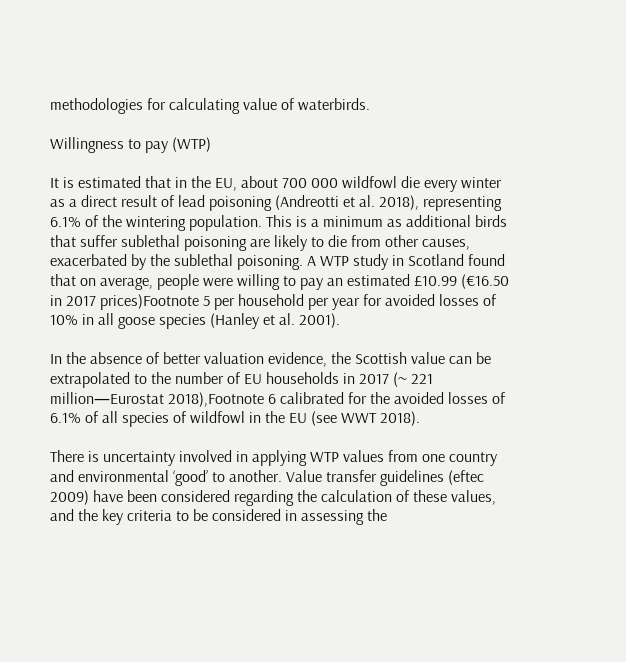methodologies for calculating value of waterbirds.

Willingness to pay (WTP)

It is estimated that in the EU, about 700 000 wildfowl die every winter as a direct result of lead poisoning (Andreotti et al. 2018), representing 6.1% of the wintering population. This is a minimum as additional birds that suffer sublethal poisoning are likely to die from other causes, exacerbated by the sublethal poisoning. A WTP study in Scotland found that on average, people were willing to pay an estimated £10.99 (€16.50 in 2017 prices)Footnote 5 per household per year for avoided losses of 10% in all goose species (Hanley et al. 2001).

In the absence of better valuation evidence, the Scottish value can be extrapolated to the number of EU households in 2017 (~ 221 million—Eurostat 2018),Footnote 6 calibrated for the avoided losses of 6.1% of all species of wildfowl in the EU (see WWT 2018).

There is uncertainty involved in applying WTP values from one country and environmental ‘good’ to another. Value transfer guidelines (eftec 2009) have been considered regarding the calculation of these values, and the key criteria to be considered in assessing the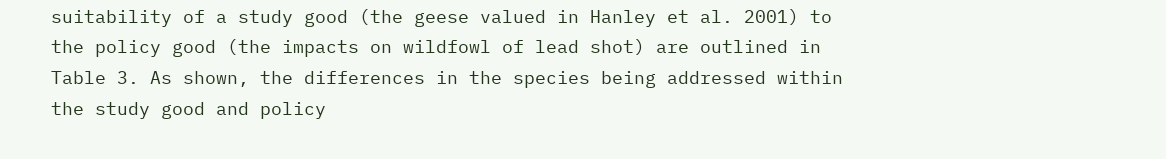suitability of a study good (the geese valued in Hanley et al. 2001) to the policy good (the impacts on wildfowl of lead shot) are outlined in Table 3. As shown, the differences in the species being addressed within the study good and policy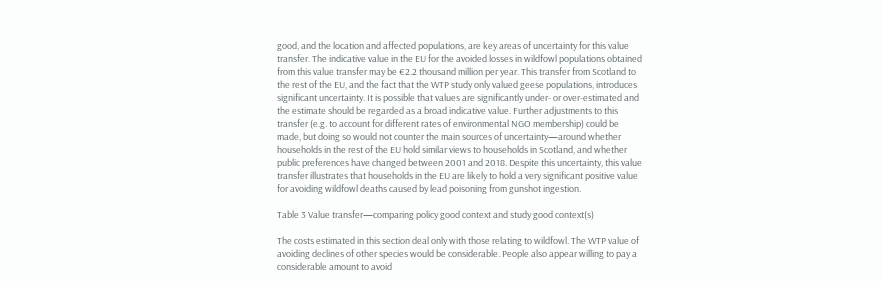good, and the location and affected populations, are key areas of uncertainty for this value transfer. The indicative value in the EU for the avoided losses in wildfowl populations obtained from this value transfer may be €2.2 thousand million per year. This transfer from Scotland to the rest of the EU, and the fact that the WTP study only valued geese populations, introduces significant uncertainty. It is possible that values are significantly under- or over-estimated and the estimate should be regarded as a broad indicative value. Further adjustments to this transfer (e.g. to account for different rates of environmental NGO membership) could be made, but doing so would not counter the main sources of uncertainty—around whether households in the rest of the EU hold similar views to households in Scotland, and whether public preferences have changed between 2001 and 2018. Despite this uncertainty, this value transfer illustrates that households in the EU are likely to hold a very significant positive value for avoiding wildfowl deaths caused by lead poisoning from gunshot ingestion.

Table 3 Value transfer—comparing policy good context and study good context(s)

The costs estimated in this section deal only with those relating to wildfowl. The WTP value of avoiding declines of other species would be considerable. People also appear willing to pay a considerable amount to avoid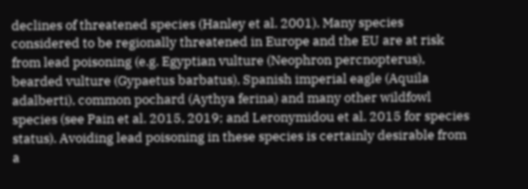declines of threatened species (Hanley et al. 2001). Many species considered to be regionally threatened in Europe and the EU are at risk from lead poisoning (e.g. Egyptian vulture (Neophron percnopterus), bearded vulture (Gypaetus barbatus), Spanish imperial eagle (Aquila adalberti), common pochard (Aythya ferina) and many other wildfowl species (see Pain et al. 2015, 2019; and Leronymidou et al. 2015 for species status). Avoiding lead poisoning in these species is certainly desirable from a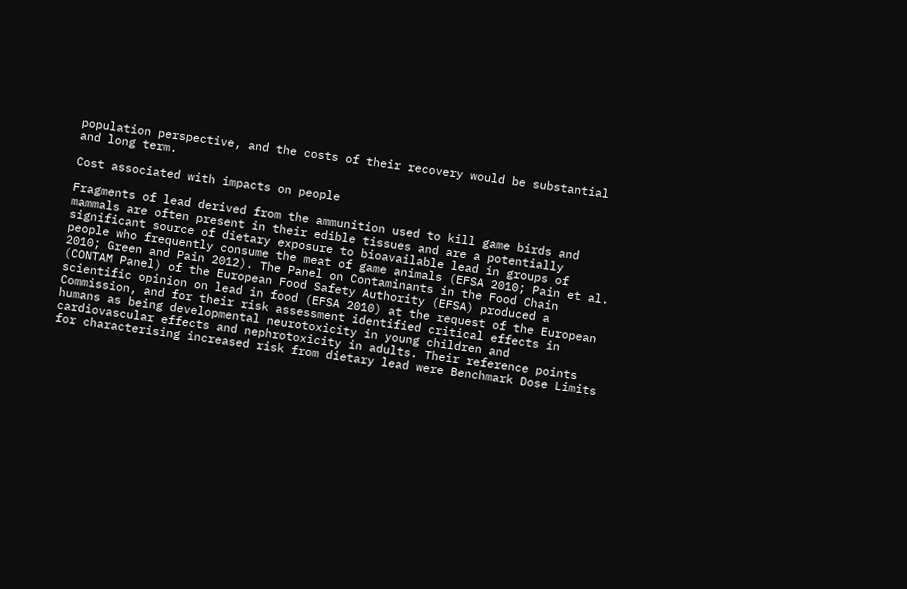population perspective, and the costs of their recovery would be substantial and long term.

Cost associated with impacts on people

Fragments of lead derived from the ammunition used to kill game birds and mammals are often present in their edible tissues and are a potentially significant source of dietary exposure to bioavailable lead in groups of people who frequently consume the meat of game animals (EFSA 2010; Pain et al. 2010; Green and Pain 2012). The Panel on Contaminants in the Food Chain (CONTAM Panel) of the European Food Safety Authority (EFSA) produced a scientific opinion on lead in food (EFSA 2010) at the request of the European Commission, and for their risk assessment identified critical effects in humans as being developmental neurotoxicity in young children and cardiovascular effects and nephrotoxicity in adults. Their reference points for characterising increased risk from dietary lead were Benchmark Dose Limits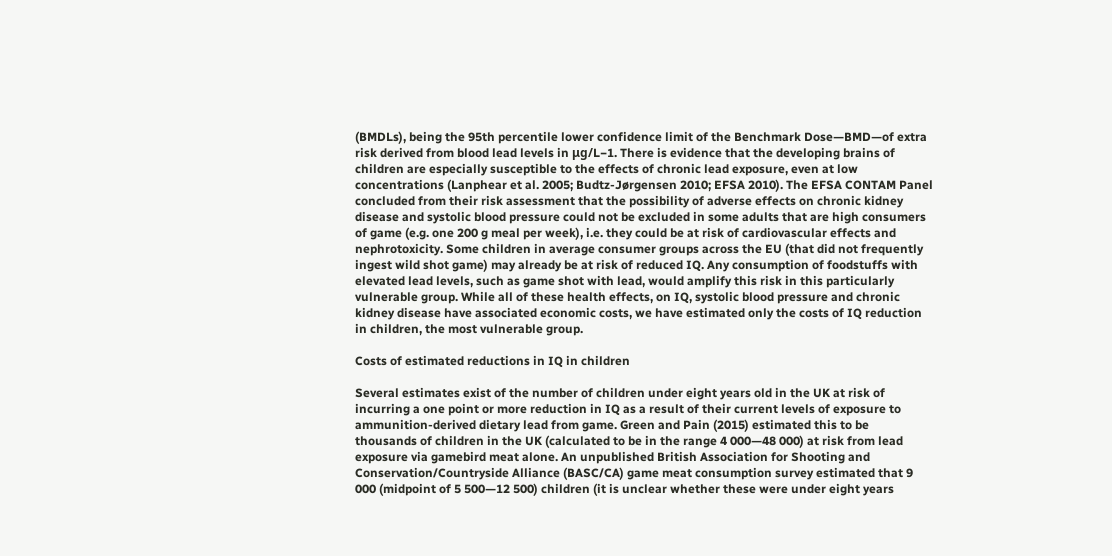(BMDLs), being the 95th percentile lower confidence limit of the Benchmark Dose—BMD—of extra risk derived from blood lead levels in μg/L−1. There is evidence that the developing brains of children are especially susceptible to the effects of chronic lead exposure, even at low concentrations (Lanphear et al. 2005; Budtz-Jørgensen 2010; EFSA 2010). The EFSA CONTAM Panel concluded from their risk assessment that the possibility of adverse effects on chronic kidney disease and systolic blood pressure could not be excluded in some adults that are high consumers of game (e.g. one 200 g meal per week), i.e. they could be at risk of cardiovascular effects and nephrotoxicity. Some children in average consumer groups across the EU (that did not frequently ingest wild shot game) may already be at risk of reduced IQ. Any consumption of foodstuffs with elevated lead levels, such as game shot with lead, would amplify this risk in this particularly vulnerable group. While all of these health effects, on IQ, systolic blood pressure and chronic kidney disease have associated economic costs, we have estimated only the costs of IQ reduction in children, the most vulnerable group.

Costs of estimated reductions in IQ in children

Several estimates exist of the number of children under eight years old in the UK at risk of incurring a one point or more reduction in IQ as a result of their current levels of exposure to ammunition-derived dietary lead from game. Green and Pain (2015) estimated this to be thousands of children in the UK (calculated to be in the range 4 000—48 000) at risk from lead exposure via gamebird meat alone. An unpublished British Association for Shooting and Conservation/Countryside Alliance (BASC/CA) game meat consumption survey estimated that 9 000 (midpoint of 5 500—12 500) children (it is unclear whether these were under eight years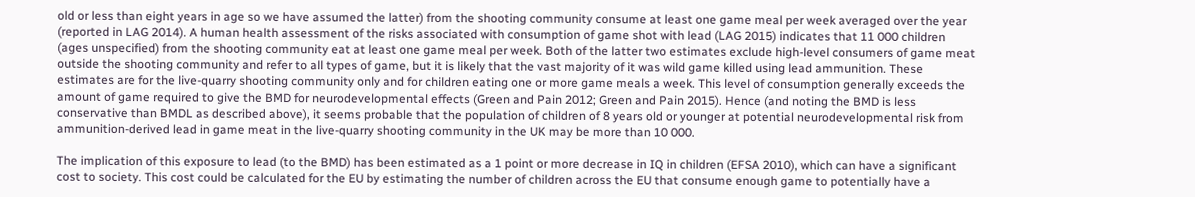old or less than eight years in age so we have assumed the latter) from the shooting community consume at least one game meal per week averaged over the year (reported in LAG 2014). A human health assessment of the risks associated with consumption of game shot with lead (LAG 2015) indicates that 11 000 children (ages unspecified) from the shooting community eat at least one game meal per week. Both of the latter two estimates exclude high-level consumers of game meat outside the shooting community and refer to all types of game, but it is likely that the vast majority of it was wild game killed using lead ammunition. These estimates are for the live-quarry shooting community only and for children eating one or more game meals a week. This level of consumption generally exceeds the amount of game required to give the BMD for neurodevelopmental effects (Green and Pain 2012; Green and Pain 2015). Hence (and noting the BMD is less conservative than BMDL as described above), it seems probable that the population of children of 8 years old or younger at potential neurodevelopmental risk from ammunition-derived lead in game meat in the live-quarry shooting community in the UK may be more than 10 000.

The implication of this exposure to lead (to the BMD) has been estimated as a 1 point or more decrease in IQ in children (EFSA 2010), which can have a significant cost to society. This cost could be calculated for the EU by estimating the number of children across the EU that consume enough game to potentially have a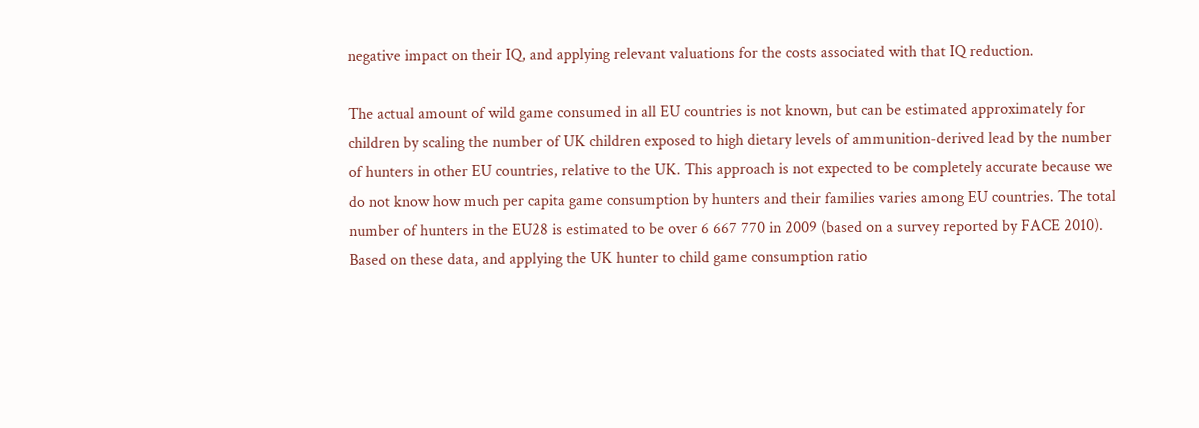negative impact on their IQ, and applying relevant valuations for the costs associated with that IQ reduction.

The actual amount of wild game consumed in all EU countries is not known, but can be estimated approximately for children by scaling the number of UK children exposed to high dietary levels of ammunition-derived lead by the number of hunters in other EU countries, relative to the UK. This approach is not expected to be completely accurate because we do not know how much per capita game consumption by hunters and their families varies among EU countries. The total number of hunters in the EU28 is estimated to be over 6 667 770 in 2009 (based on a survey reported by FACE 2010). Based on these data, and applying the UK hunter to child game consumption ratio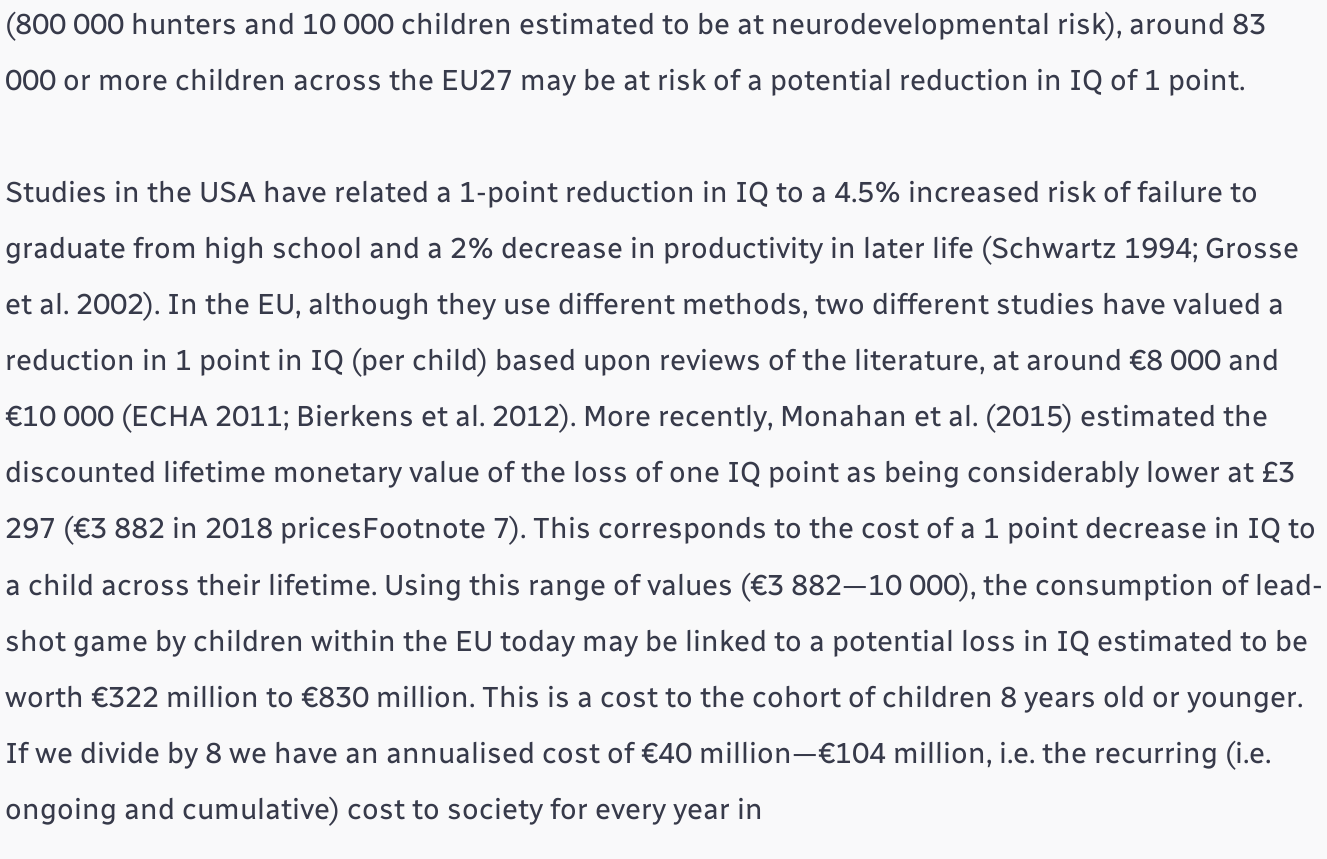(800 000 hunters and 10 000 children estimated to be at neurodevelopmental risk), around 83 000 or more children across the EU27 may be at risk of a potential reduction in IQ of 1 point.

Studies in the USA have related a 1-point reduction in IQ to a 4.5% increased risk of failure to graduate from high school and a 2% decrease in productivity in later life (Schwartz 1994; Grosse et al. 2002). In the EU, although they use different methods, two different studies have valued a reduction in 1 point in IQ (per child) based upon reviews of the literature, at around €8 000 and €10 000 (ECHA 2011; Bierkens et al. 2012). More recently, Monahan et al. (2015) estimated the discounted lifetime monetary value of the loss of one IQ point as being considerably lower at £3 297 (€3 882 in 2018 pricesFootnote 7). This corresponds to the cost of a 1 point decrease in IQ to a child across their lifetime. Using this range of values (€3 882—10 000), the consumption of lead-shot game by children within the EU today may be linked to a potential loss in IQ estimated to be worth €322 million to €830 million. This is a cost to the cohort of children 8 years old or younger. If we divide by 8 we have an annualised cost of €40 million—€104 million, i.e. the recurring (i.e. ongoing and cumulative) cost to society for every year in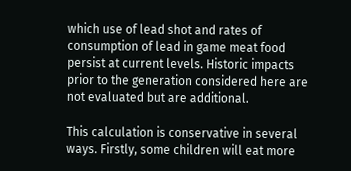which use of lead shot and rates of consumption of lead in game meat food persist at current levels. Historic impacts prior to the generation considered here are not evaluated but are additional.

This calculation is conservative in several ways. Firstly, some children will eat more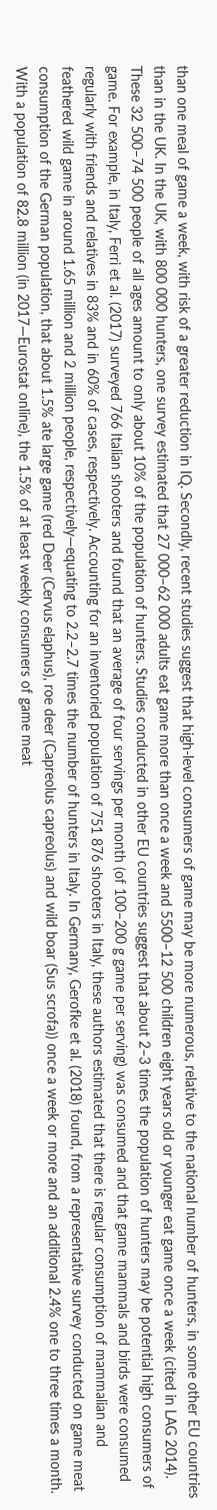than one meal of game a week, with risk of a greater reduction in IQ. Secondly, recent studies suggest that high-level consumers of game may be more numerous, relative to the national number of hunters, in some other EU countries than in the UK. In the UK, with 800 000 hunters, one survey estimated that 27 000–62 000 adults eat game more than once a week and 5500–12 500 children eight years old or younger eat game once a week (cited in LAG 2014). These 32 500–74 500 people of all ages amount to only about 10% of the population of hunters. Studies conducted in other EU countries suggest that about 2–3 times the population of hunters may be potential high consumers of game. For example, in Italy, Ferri et al. (2017) surveyed 766 Italian shooters and found that an average of four servings per month (of 100–200 g game per serving) was consumed and that game mammals and birds were consumed regularly with friends and relatives in 83% and in 60% of cases, respectively. Accounting for an inventoried population of 751 876 shooters in Italy, these authors estimated that there is regular consumption of mammalian and feathered wild game in around 1.65 million and 2 million people, respectively—equating to 2.2–2.7 times the number of hunters in Italy. In Germany, Gerofke et al. (2018) found, from a representative survey conducted on game meat consumption of the German population, that about 1.5% ate large game (red Deer (Cervus elaphus), roe deer (Capreolus capreolus) and wild boar (Sus scrofa)) once a week or more and an additional 2.4% one to three times a month. With a population of 82.8 million (in 2017—Eurostat online), the 1.5% of at least weekly consumers of game meat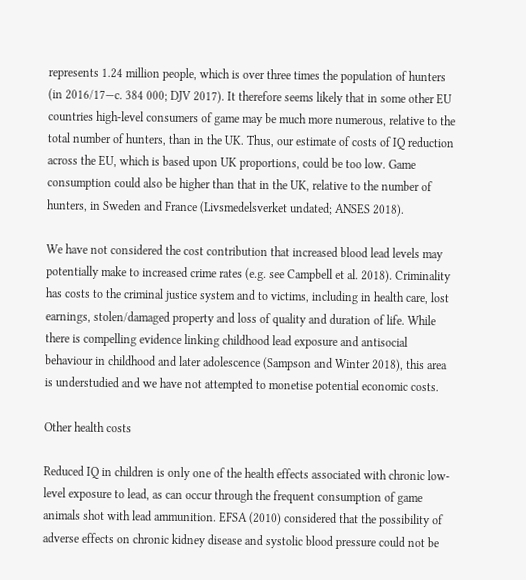represents 1.24 million people, which is over three times the population of hunters (in 2016/17—c. 384 000; DJV 2017). It therefore seems likely that in some other EU countries high-level consumers of game may be much more numerous, relative to the total number of hunters, than in the UK. Thus, our estimate of costs of IQ reduction across the EU, which is based upon UK proportions, could be too low. Game consumption could also be higher than that in the UK, relative to the number of hunters, in Sweden and France (Livsmedelsverket undated; ANSES 2018).

We have not considered the cost contribution that increased blood lead levels may potentially make to increased crime rates (e.g. see Campbell et al. 2018). Criminality has costs to the criminal justice system and to victims, including in health care, lost earnings, stolen/damaged property and loss of quality and duration of life. While there is compelling evidence linking childhood lead exposure and antisocial behaviour in childhood and later adolescence (Sampson and Winter 2018), this area is understudied and we have not attempted to monetise potential economic costs.

Other health costs

Reduced IQ in children is only one of the health effects associated with chronic low-level exposure to lead, as can occur through the frequent consumption of game animals shot with lead ammunition. EFSA (2010) considered that the possibility of adverse effects on chronic kidney disease and systolic blood pressure could not be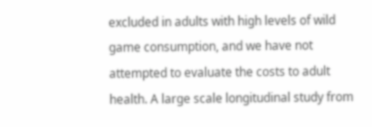excluded in adults with high levels of wild game consumption, and we have not attempted to evaluate the costs to adult health. A large scale longitudinal study from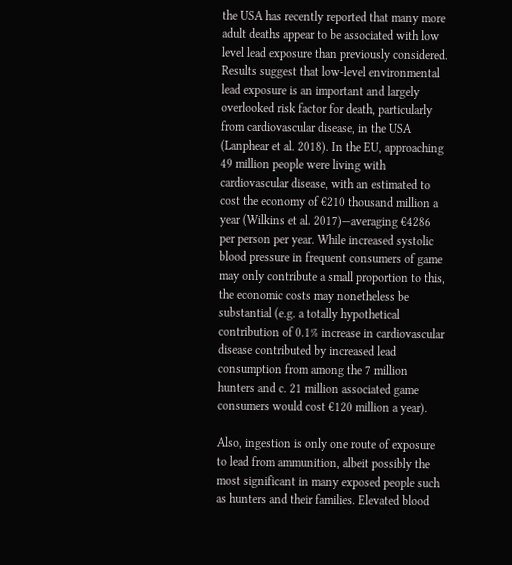the USA has recently reported that many more adult deaths appear to be associated with low level lead exposure than previously considered. Results suggest that low-level environmental lead exposure is an important and largely overlooked risk factor for death, particularly from cardiovascular disease, in the USA (Lanphear et al. 2018). In the EU, approaching 49 million people were living with cardiovascular disease, with an estimated to cost the economy of €210 thousand million a year (Wilkins et al. 2017)—averaging €4286 per person per year. While increased systolic blood pressure in frequent consumers of game may only contribute a small proportion to this, the economic costs may nonetheless be substantial (e.g. a totally hypothetical contribution of 0.1% increase in cardiovascular disease contributed by increased lead consumption from among the 7 million hunters and c. 21 million associated game consumers would cost €120 million a year).

Also, ingestion is only one route of exposure to lead from ammunition, albeit possibly the most significant in many exposed people such as hunters and their families. Elevated blood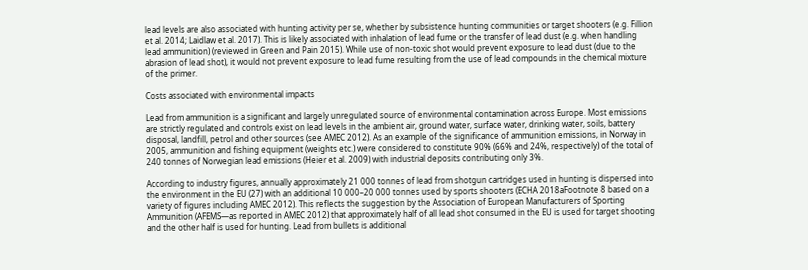lead levels are also associated with hunting activity per se, whether by subsistence hunting communities or target shooters (e.g. Fillion et al. 2014; Laidlaw et al. 2017). This is likely associated with inhalation of lead fume or the transfer of lead dust (e.g. when handling lead ammunition) (reviewed in Green and Pain 2015). While use of non-toxic shot would prevent exposure to lead dust (due to the abrasion of lead shot), it would not prevent exposure to lead fume resulting from the use of lead compounds in the chemical mixture of the primer.

Costs associated with environmental impacts

Lead from ammunition is a significant and largely unregulated source of environmental contamination across Europe. Most emissions are strictly regulated and controls exist on lead levels in the ambient air, ground water, surface water, drinking water, soils, battery disposal, landfill, petrol and other sources (see AMEC 2012). As an example of the significance of ammunition emissions, in Norway in 2005, ammunition and fishing equipment (weights etc.) were considered to constitute 90% (66% and 24%, respectively) of the total of 240 tonnes of Norwegian lead emissions (Heier et al. 2009) with industrial deposits contributing only 3%.

According to industry figures, annually approximately 21 000 tonnes of lead from shotgun cartridges used in hunting is dispersed into the environment in the EU (27) with an additional 10 000–20 000 tonnes used by sports shooters (ECHA 2018aFootnote 8 based on a variety of figures including AMEC 2012). This reflects the suggestion by the Association of European Manufacturers of Sporting Ammunition (AFEMS—as reported in AMEC 2012) that approximately half of all lead shot consumed in the EU is used for target shooting and the other half is used for hunting. Lead from bullets is additional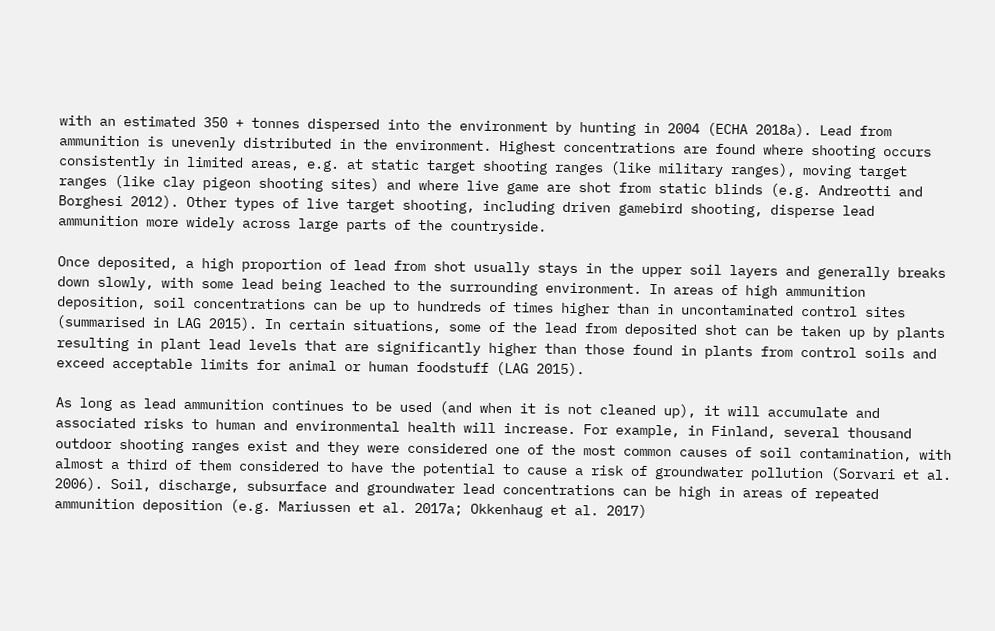with an estimated 350 + tonnes dispersed into the environment by hunting in 2004 (ECHA 2018a). Lead from ammunition is unevenly distributed in the environment. Highest concentrations are found where shooting occurs consistently in limited areas, e.g. at static target shooting ranges (like military ranges), moving target ranges (like clay pigeon shooting sites) and where live game are shot from static blinds (e.g. Andreotti and Borghesi 2012). Other types of live target shooting, including driven gamebird shooting, disperse lead ammunition more widely across large parts of the countryside.

Once deposited, a high proportion of lead from shot usually stays in the upper soil layers and generally breaks down slowly, with some lead being leached to the surrounding environment. In areas of high ammunition deposition, soil concentrations can be up to hundreds of times higher than in uncontaminated control sites (summarised in LAG 2015). In certain situations, some of the lead from deposited shot can be taken up by plants resulting in plant lead levels that are significantly higher than those found in plants from control soils and exceed acceptable limits for animal or human foodstuff (LAG 2015).

As long as lead ammunition continues to be used (and when it is not cleaned up), it will accumulate and associated risks to human and environmental health will increase. For example, in Finland, several thousand outdoor shooting ranges exist and they were considered one of the most common causes of soil contamination, with almost a third of them considered to have the potential to cause a risk of groundwater pollution (Sorvari et al. 2006). Soil, discharge, subsurface and groundwater lead concentrations can be high in areas of repeated ammunition deposition (e.g. Mariussen et al. 2017a; Okkenhaug et al. 2017)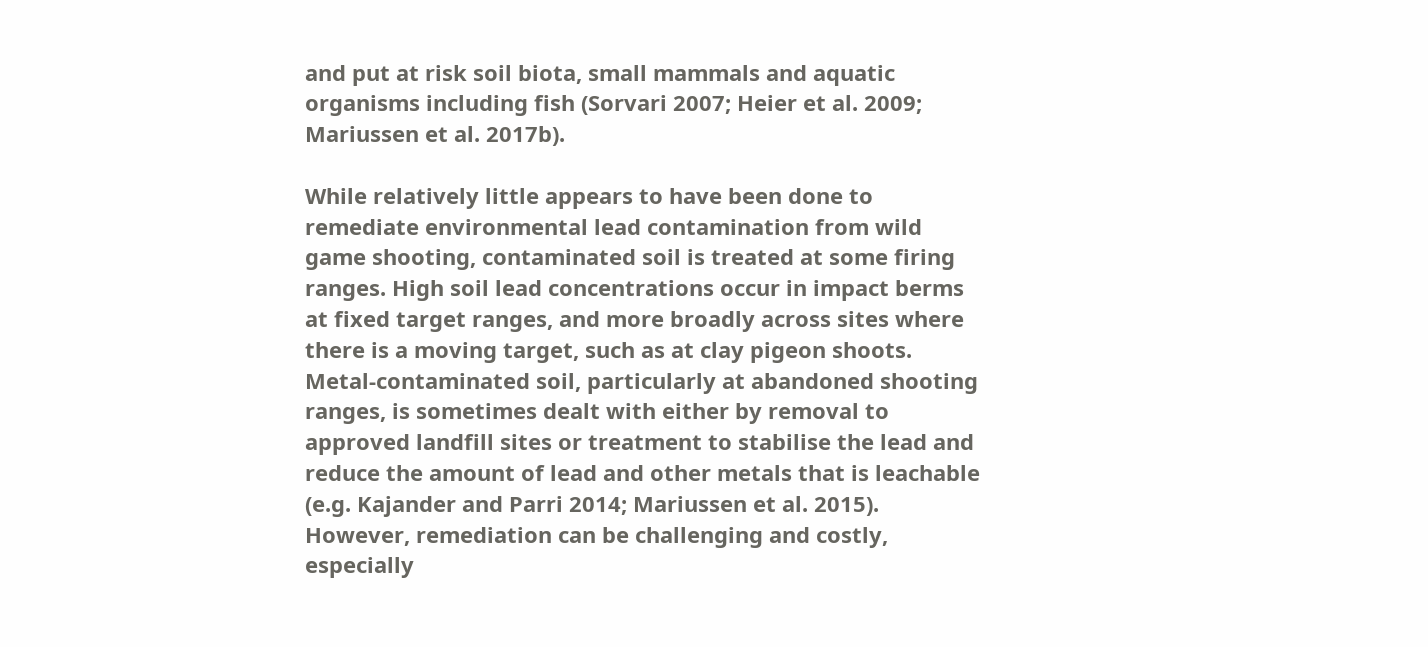and put at risk soil biota, small mammals and aquatic organisms including fish (Sorvari 2007; Heier et al. 2009; Mariussen et al. 2017b).

While relatively little appears to have been done to remediate environmental lead contamination from wild game shooting, contaminated soil is treated at some firing ranges. High soil lead concentrations occur in impact berms at fixed target ranges, and more broadly across sites where there is a moving target, such as at clay pigeon shoots. Metal-contaminated soil, particularly at abandoned shooting ranges, is sometimes dealt with either by removal to approved landfill sites or treatment to stabilise the lead and reduce the amount of lead and other metals that is leachable (e.g. Kajander and Parri 2014; Mariussen et al. 2015). However, remediation can be challenging and costly, especially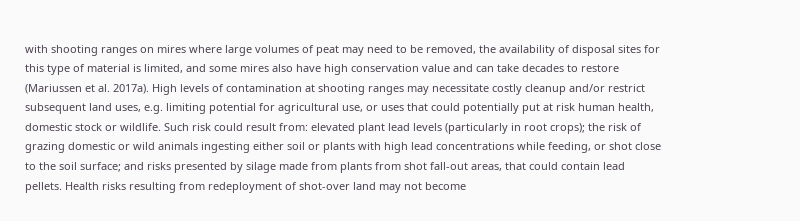with shooting ranges on mires where large volumes of peat may need to be removed, the availability of disposal sites for this type of material is limited, and some mires also have high conservation value and can take decades to restore (Mariussen et al. 2017a). High levels of contamination at shooting ranges may necessitate costly cleanup and/or restrict subsequent land uses, e.g. limiting potential for agricultural use, or uses that could potentially put at risk human health, domestic stock or wildlife. Such risk could result from: elevated plant lead levels (particularly in root crops); the risk of grazing domestic or wild animals ingesting either soil or plants with high lead concentrations while feeding, or shot close to the soil surface; and risks presented by silage made from plants from shot fall-out areas, that could contain lead pellets. Health risks resulting from redeployment of shot-over land may not become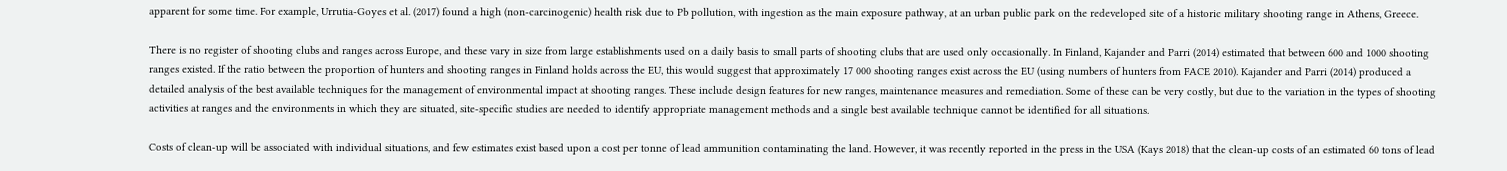apparent for some time. For example, Urrutia-Goyes et al. (2017) found a high (non-carcinogenic) health risk due to Pb pollution, with ingestion as the main exposure pathway, at an urban public park on the redeveloped site of a historic military shooting range in Athens, Greece.

There is no register of shooting clubs and ranges across Europe, and these vary in size from large establishments used on a daily basis to small parts of shooting clubs that are used only occasionally. In Finland, Kajander and Parri (2014) estimated that between 600 and 1000 shooting ranges existed. If the ratio between the proportion of hunters and shooting ranges in Finland holds across the EU, this would suggest that approximately 17 000 shooting ranges exist across the EU (using numbers of hunters from FACE 2010). Kajander and Parri (2014) produced a detailed analysis of the best available techniques for the management of environmental impact at shooting ranges. These include design features for new ranges, maintenance measures and remediation. Some of these can be very costly, but due to the variation in the types of shooting activities at ranges and the environments in which they are situated, site-specific studies are needed to identify appropriate management methods and a single best available technique cannot be identified for all situations.

Costs of clean-up will be associated with individual situations, and few estimates exist based upon a cost per tonne of lead ammunition contaminating the land. However, it was recently reported in the press in the USA (Kays 2018) that the clean-up costs of an estimated 60 tons of lead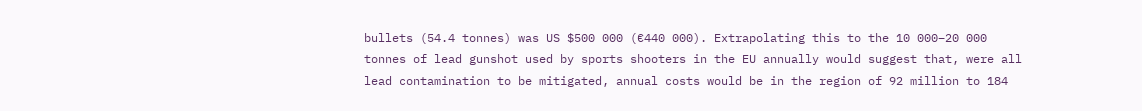bullets (54.4 tonnes) was US $500 000 (€440 000). Extrapolating this to the 10 000–20 000 tonnes of lead gunshot used by sports shooters in the EU annually would suggest that, were all lead contamination to be mitigated, annual costs would be in the region of 92 million to 184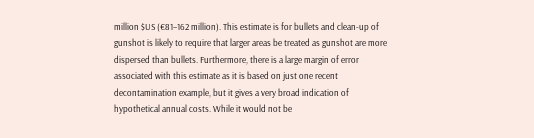million $US (€81–162 million). This estimate is for bullets and clean-up of gunshot is likely to require that larger areas be treated as gunshot are more dispersed than bullets. Furthermore, there is a large margin of error associated with this estimate as it is based on just one recent decontamination example, but it gives a very broad indication of hypothetical annual costs. While it would not be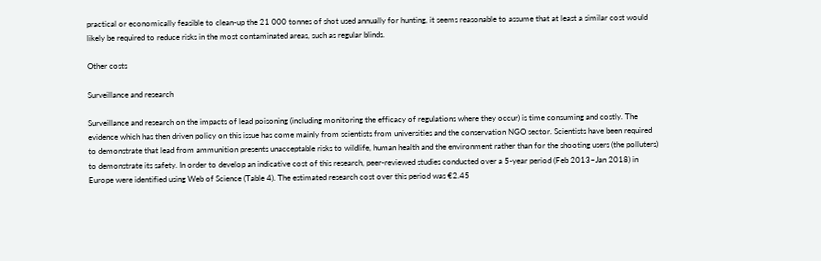practical or economically feasible to clean-up the 21 000 tonnes of shot used annually for hunting, it seems reasonable to assume that at least a similar cost would likely be required to reduce risks in the most contaminated areas, such as regular blinds.

Other costs

Surveillance and research

Surveillance and research on the impacts of lead poisoning (including monitoring the efficacy of regulations where they occur) is time consuming and costly. The evidence which has then driven policy on this issue has come mainly from scientists from universities and the conservation NGO sector. Scientists have been required to demonstrate that lead from ammunition presents unacceptable risks to wildlife, human health and the environment rather than for the shooting users (the polluters) to demonstrate its safety. In order to develop an indicative cost of this research, peer-reviewed studies conducted over a 5-year period (Feb 2013–Jan 2018) in Europe were identified using Web of Science (Table 4). The estimated research cost over this period was €2.45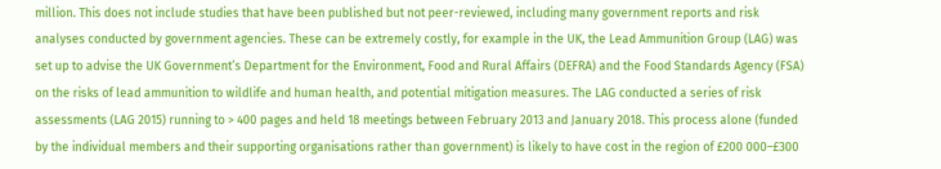million. This does not include studies that have been published but not peer-reviewed, including many government reports and risk analyses conducted by government agencies. These can be extremely costly, for example in the UK, the Lead Ammunition Group (LAG) was set up to advise the UK Government’s Department for the Environment, Food and Rural Affairs (DEFRA) and the Food Standards Agency (FSA) on the risks of lead ammunition to wildlife and human health, and potential mitigation measures. The LAG conducted a series of risk assessments (LAG 2015) running to > 400 pages and held 18 meetings between February 2013 and January 2018. This process alone (funded by the individual members and their supporting organisations rather than government) is likely to have cost in the region of £200 000–£300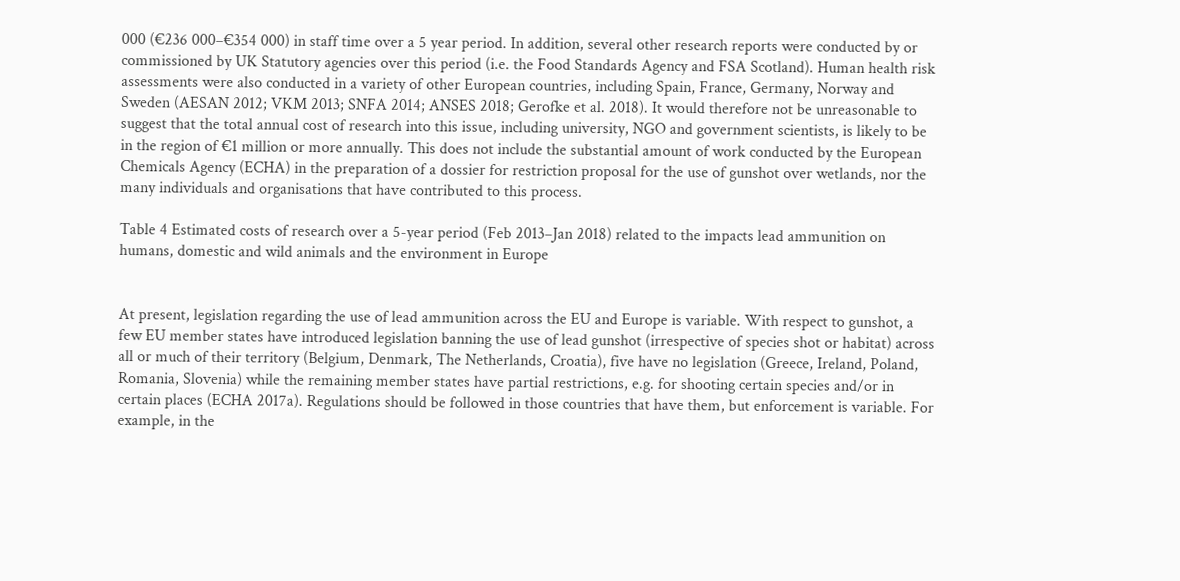000 (€236 000–€354 000) in staff time over a 5 year period. In addition, several other research reports were conducted by or commissioned by UK Statutory agencies over this period (i.e. the Food Standards Agency and FSA Scotland). Human health risk assessments were also conducted in a variety of other European countries, including Spain, France, Germany, Norway and Sweden (AESAN 2012; VKM 2013; SNFA 2014; ANSES 2018; Gerofke et al. 2018). It would therefore not be unreasonable to suggest that the total annual cost of research into this issue, including university, NGO and government scientists, is likely to be in the region of €1 million or more annually. This does not include the substantial amount of work conducted by the European Chemicals Agency (ECHA) in the preparation of a dossier for restriction proposal for the use of gunshot over wetlands, nor the many individuals and organisations that have contributed to this process.

Table 4 Estimated costs of research over a 5-year period (Feb 2013–Jan 2018) related to the impacts lead ammunition on humans, domestic and wild animals and the environment in Europe


At present, legislation regarding the use of lead ammunition across the EU and Europe is variable. With respect to gunshot, a few EU member states have introduced legislation banning the use of lead gunshot (irrespective of species shot or habitat) across all or much of their territory (Belgium, Denmark, The Netherlands, Croatia), five have no legislation (Greece, Ireland, Poland, Romania, Slovenia) while the remaining member states have partial restrictions, e.g. for shooting certain species and/or in certain places (ECHA 2017a). Regulations should be followed in those countries that have them, but enforcement is variable. For example, in the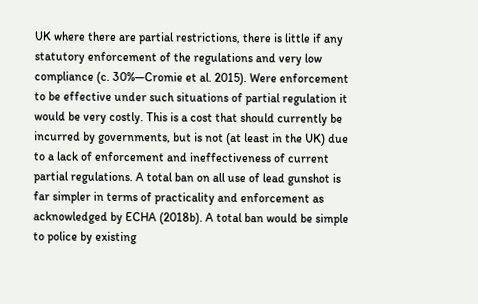UK where there are partial restrictions, there is little if any statutory enforcement of the regulations and very low compliance (c. 30%—Cromie et al. 2015). Were enforcement to be effective under such situations of partial regulation it would be very costly. This is a cost that should currently be incurred by governments, but is not (at least in the UK) due to a lack of enforcement and ineffectiveness of current partial regulations. A total ban on all use of lead gunshot is far simpler in terms of practicality and enforcement as acknowledged by ECHA (2018b). A total ban would be simple to police by existing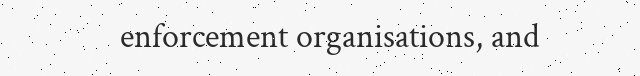enforcement organisations, and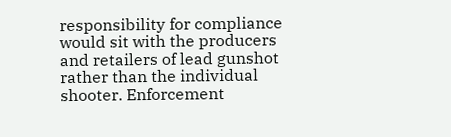responsibility for compliance would sit with the producers and retailers of lead gunshot rather than the individual shooter. Enforcement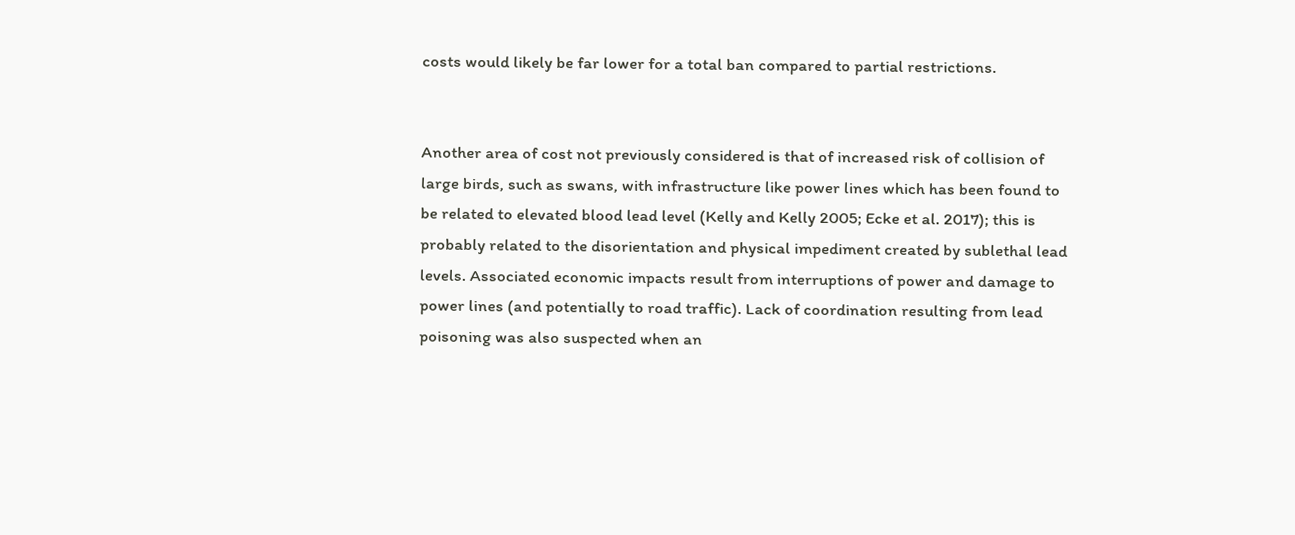costs would likely be far lower for a total ban compared to partial restrictions.


Another area of cost not previously considered is that of increased risk of collision of large birds, such as swans, with infrastructure like power lines which has been found to be related to elevated blood lead level (Kelly and Kelly 2005; Ecke et al. 2017); this is probably related to the disorientation and physical impediment created by sublethal lead levels. Associated economic impacts result from interruptions of power and damage to power lines (and potentially to road traffic). Lack of coordination resulting from lead poisoning was also suspected when an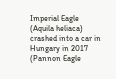Imperial Eagle (Aquila heliaca) crashed into a car in Hungary in 2017 (Pannon Eagle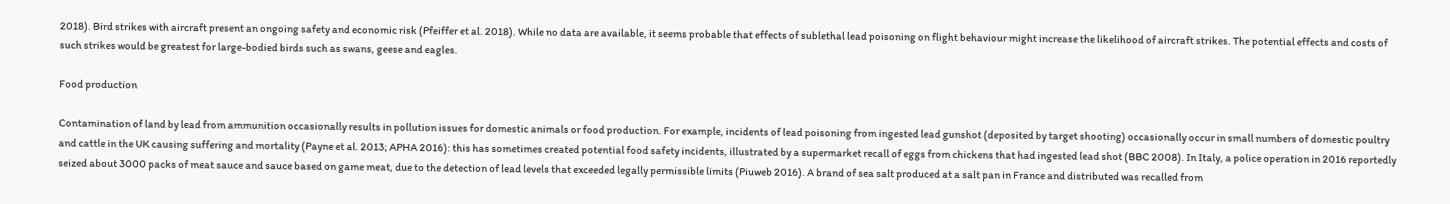2018). Bird strikes with aircraft present an ongoing safety and economic risk (Pfeiffer et al. 2018). While no data are available, it seems probable that effects of sublethal lead poisoning on flight behaviour might increase the likelihood of aircraft strikes. The potential effects and costs of such strikes would be greatest for large-bodied birds such as swans, geese and eagles.

Food production

Contamination of land by lead from ammunition occasionally results in pollution issues for domestic animals or food production. For example, incidents of lead poisoning from ingested lead gunshot (deposited by target shooting) occasionally occur in small numbers of domestic poultry and cattle in the UK causing suffering and mortality (Payne et al. 2013; APHA 2016): this has sometimes created potential food safety incidents, illustrated by a supermarket recall of eggs from chickens that had ingested lead shot (BBC 2008). In Italy, a police operation in 2016 reportedly seized about 3000 packs of meat sauce and sauce based on game meat, due to the detection of lead levels that exceeded legally permissible limits (Piuweb 2016). A brand of sea salt produced at a salt pan in France and distributed was recalled from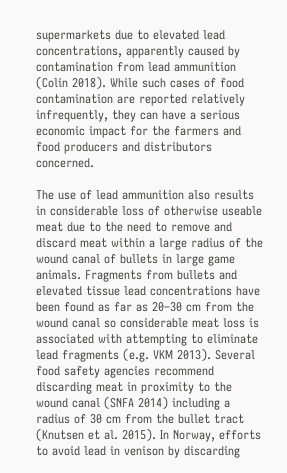supermarkets due to elevated lead concentrations, apparently caused by contamination from lead ammunition (Colin 2018). While such cases of food contamination are reported relatively infrequently, they can have a serious economic impact for the farmers and food producers and distributors concerned.

The use of lead ammunition also results in considerable loss of otherwise useable meat due to the need to remove and discard meat within a large radius of the wound canal of bullets in large game animals. Fragments from bullets and elevated tissue lead concentrations have been found as far as 20–30 cm from the wound canal so considerable meat loss is associated with attempting to eliminate lead fragments (e.g. VKM 2013). Several food safety agencies recommend discarding meat in proximity to the wound canal (SNFA 2014) including a radius of 30 cm from the bullet tract (Knutsen et al. 2015). In Norway, efforts to avoid lead in venison by discarding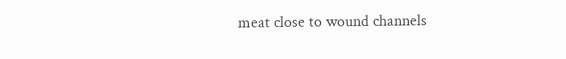meat close to wound channels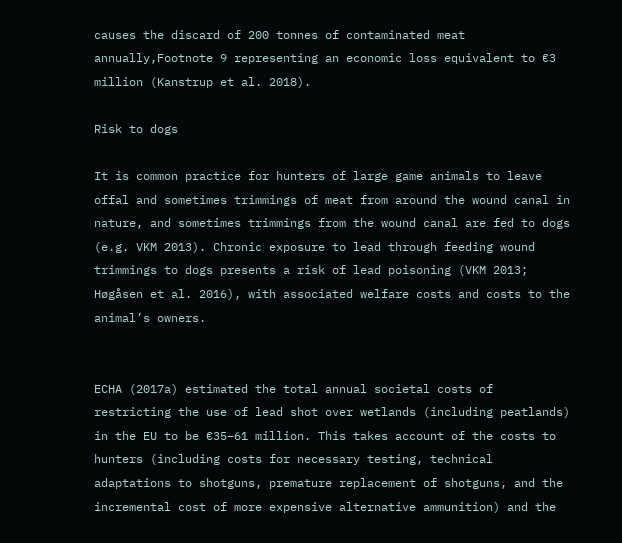causes the discard of 200 tonnes of contaminated meat annually,Footnote 9 representing an economic loss equivalent to €3 million (Kanstrup et al. 2018).

Risk to dogs

It is common practice for hunters of large game animals to leave offal and sometimes trimmings of meat from around the wound canal in nature, and sometimes trimmings from the wound canal are fed to dogs (e.g. VKM 2013). Chronic exposure to lead through feeding wound trimmings to dogs presents a risk of lead poisoning (VKM 2013; Høgåsen et al. 2016), with associated welfare costs and costs to the animal’s owners.


ECHA (2017a) estimated the total annual societal costs of restricting the use of lead shot over wetlands (including peatlands) in the EU to be €35–61 million. This takes account of the costs to hunters (including costs for necessary testing, technical adaptations to shotguns, premature replacement of shotguns, and the incremental cost of more expensive alternative ammunition) and the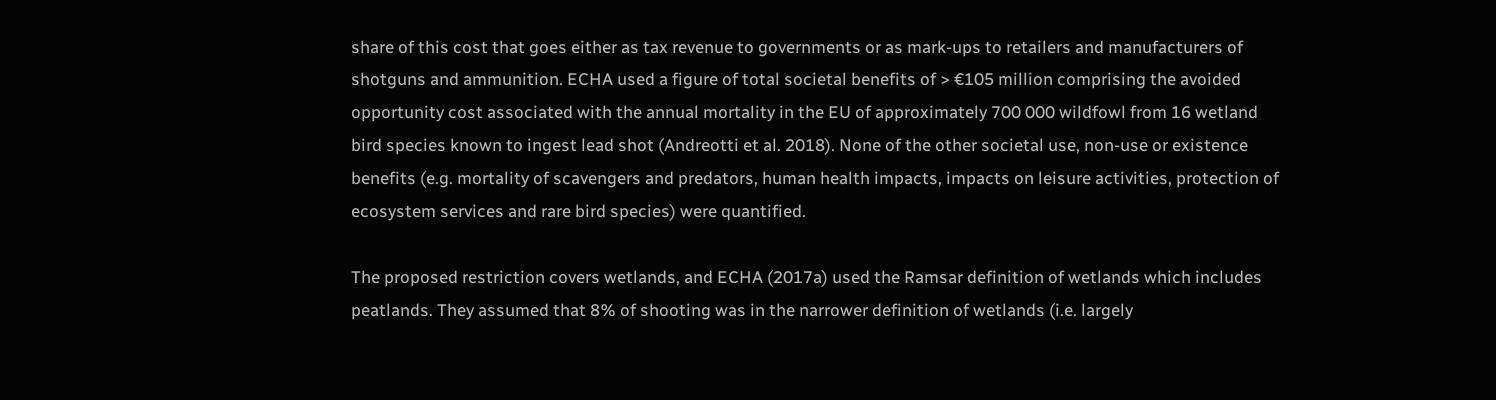share of this cost that goes either as tax revenue to governments or as mark-ups to retailers and manufacturers of shotguns and ammunition. ECHA used a figure of total societal benefits of > €105 million comprising the avoided opportunity cost associated with the annual mortality in the EU of approximately 700 000 wildfowl from 16 wetland bird species known to ingest lead shot (Andreotti et al. 2018). None of the other societal use, non-use or existence benefits (e.g. mortality of scavengers and predators, human health impacts, impacts on leisure activities, protection of ecosystem services and rare bird species) were quantified.

The proposed restriction covers wetlands, and ECHA (2017a) used the Ramsar definition of wetlands which includes peatlands. They assumed that 8% of shooting was in the narrower definition of wetlands (i.e. largely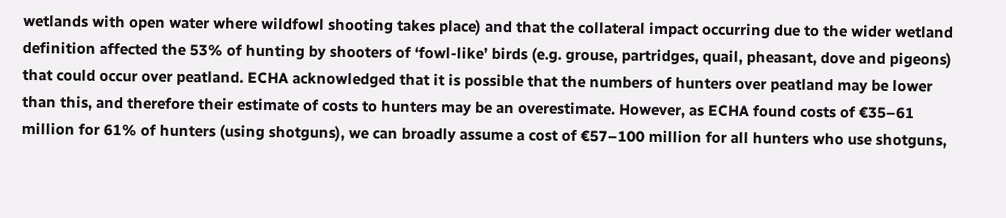wetlands with open water where wildfowl shooting takes place) and that the collateral impact occurring due to the wider wetland definition affected the 53% of hunting by shooters of ‘fowl-like’ birds (e.g. grouse, partridges, quail, pheasant, dove and pigeons) that could occur over peatland. ECHA acknowledged that it is possible that the numbers of hunters over peatland may be lower than this, and therefore their estimate of costs to hunters may be an overestimate. However, as ECHA found costs of €35–61 million for 61% of hunters (using shotguns), we can broadly assume a cost of €57–100 million for all hunters who use shotguns,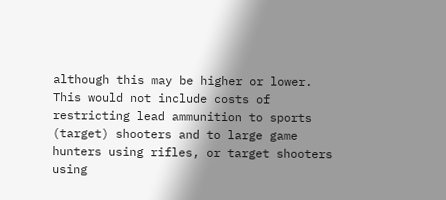although this may be higher or lower. This would not include costs of restricting lead ammunition to sports (target) shooters and to large game hunters using rifles, or target shooters using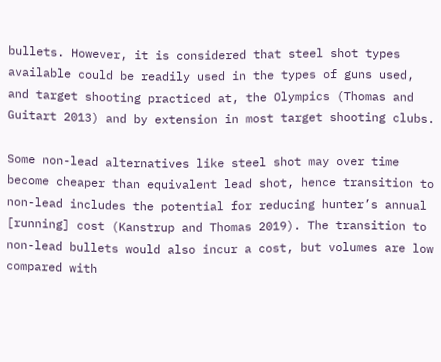bullets. However, it is considered that steel shot types available could be readily used in the types of guns used, and target shooting practiced at, the Olympics (Thomas and Guitart 2013) and by extension in most target shooting clubs.

Some non-lead alternatives like steel shot may over time become cheaper than equivalent lead shot, hence transition to non-lead includes the potential for reducing hunter’s annual [running] cost (Kanstrup and Thomas 2019). The transition to non-lead bullets would also incur a cost, but volumes are low compared with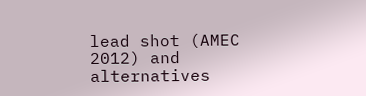lead shot (AMEC 2012) and alternatives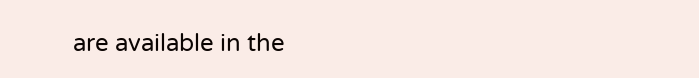are available in the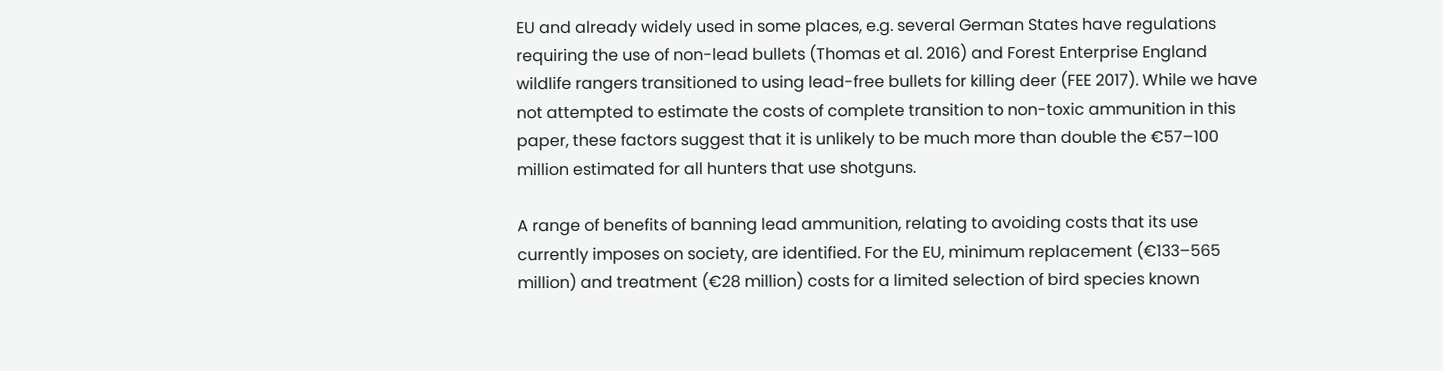EU and already widely used in some places, e.g. several German States have regulations requiring the use of non-lead bullets (Thomas et al. 2016) and Forest Enterprise England wildlife rangers transitioned to using lead-free bullets for killing deer (FEE 2017). While we have not attempted to estimate the costs of complete transition to non-toxic ammunition in this paper, these factors suggest that it is unlikely to be much more than double the €57–100 million estimated for all hunters that use shotguns.

A range of benefits of banning lead ammunition, relating to avoiding costs that its use currently imposes on society, are identified. For the EU, minimum replacement (€133–565 million) and treatment (€28 million) costs for a limited selection of bird species known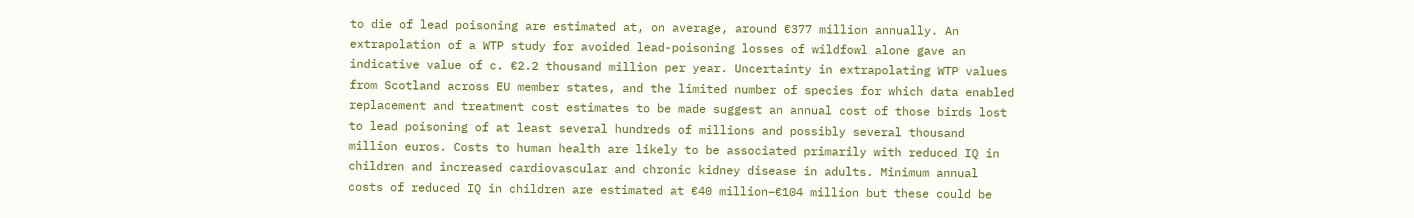to die of lead poisoning are estimated at, on average, around €377 million annually. An extrapolation of a WTP study for avoided lead-poisoning losses of wildfowl alone gave an indicative value of c. €2.2 thousand million per year. Uncertainty in extrapolating WTP values from Scotland across EU member states, and the limited number of species for which data enabled replacement and treatment cost estimates to be made suggest an annual cost of those birds lost to lead poisoning of at least several hundreds of millions and possibly several thousand million euros. Costs to human health are likely to be associated primarily with reduced IQ in children and increased cardiovascular and chronic kidney disease in adults. Minimum annual costs of reduced IQ in children are estimated at €40 million–€104 million but these could be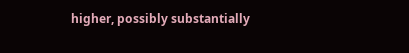higher, possibly substantially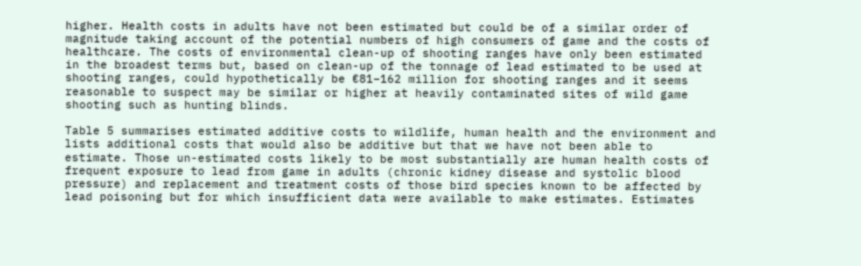higher. Health costs in adults have not been estimated but could be of a similar order of magnitude taking account of the potential numbers of high consumers of game and the costs of healthcare. The costs of environmental clean-up of shooting ranges have only been estimated in the broadest terms but, based on clean-up of the tonnage of lead estimated to be used at shooting ranges, could hypothetically be €81–162 million for shooting ranges and it seems reasonable to suspect may be similar or higher at heavily contaminated sites of wild game shooting such as hunting blinds.

Table 5 summarises estimated additive costs to wildlife, human health and the environment and lists additional costs that would also be additive but that we have not been able to estimate. Those un-estimated costs likely to be most substantially are human health costs of frequent exposure to lead from game in adults (chronic kidney disease and systolic blood pressure) and replacement and treatment costs of those bird species known to be affected by lead poisoning but for which insufficient data were available to make estimates. Estimates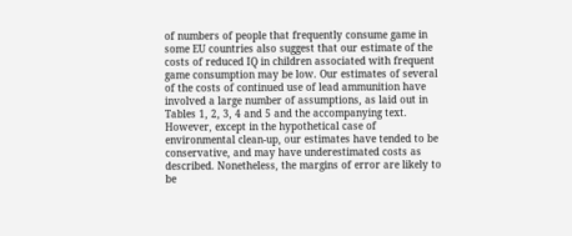of numbers of people that frequently consume game in some EU countries also suggest that our estimate of the costs of reduced IQ in children associated with frequent game consumption may be low. Our estimates of several of the costs of continued use of lead ammunition have involved a large number of assumptions, as laid out in Tables 1, 2, 3, 4 and 5 and the accompanying text. However, except in the hypothetical case of environmental clean-up, our estimates have tended to be conservative, and may have underestimated costs as described. Nonetheless, the margins of error are likely to be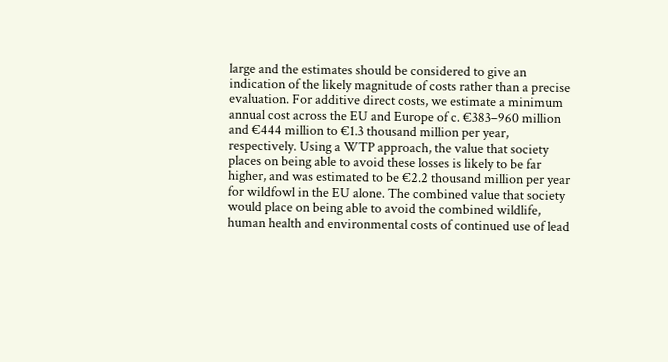large and the estimates should be considered to give an indication of the likely magnitude of costs rather than a precise evaluation. For additive direct costs, we estimate a minimum annual cost across the EU and Europe of c. €383–960 million and €444 million to €1.3 thousand million per year, respectively. Using a WTP approach, the value that society places on being able to avoid these losses is likely to be far higher, and was estimated to be €2.2 thousand million per year for wildfowl in the EU alone. The combined value that society would place on being able to avoid the combined wildlife, human health and environmental costs of continued use of lead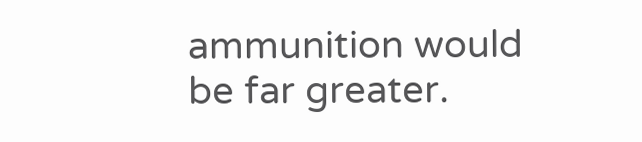ammunition would be far greater.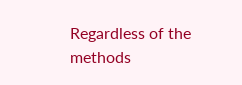Regardless of the methods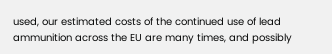used, our estimated costs of the continued use of lead ammunition across the EU are many times, and possibly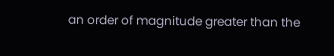an order of magnitude greater than the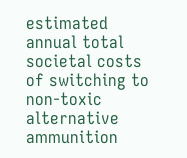estimated annual total societal costs of switching to non-toxic alternative ammunition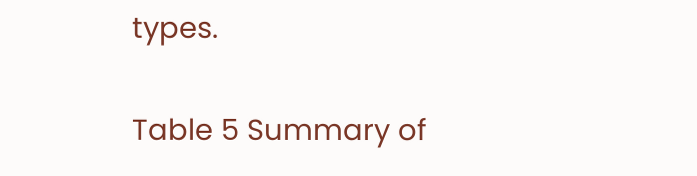types.

Table 5 Summary of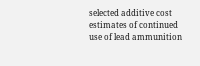selected additive cost estimates of continued use of lead ammunition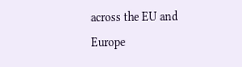across the EU and Europe